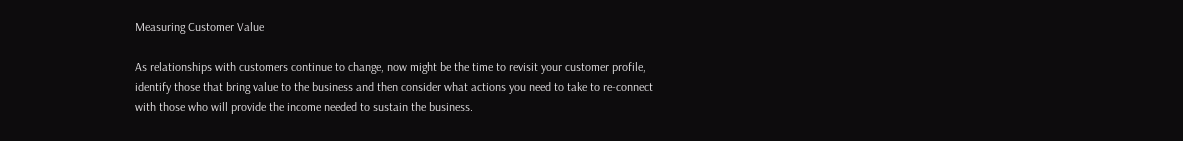Measuring Customer Value

As relationships with customers continue to change, now might be the time to revisit your customer profile, identify those that bring value to the business and then consider what actions you need to take to re-connect with those who will provide the income needed to sustain the business.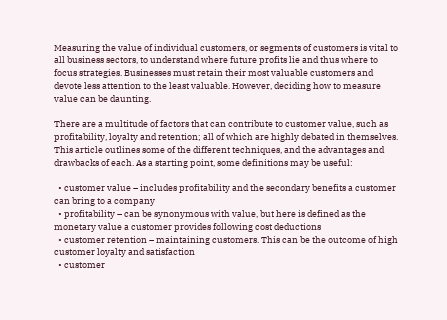Measuring the value of individual customers, or segments of customers is vital to all business sectors, to understand where future profits lie and thus where to focus strategies. Businesses must retain their most valuable customers and devote less attention to the least valuable. However, deciding how to measure value can be daunting.

There are a multitude of factors that can contribute to customer value, such as profitability, loyalty and retention; all of which are highly debated in themselves. This article outlines some of the different techniques, and the advantages and drawbacks of each. As a starting point, some definitions may be useful:

  • customer value – includes profitability and the secondary benefits a customer can bring to a company
  • profitability – can be synonymous with value, but here is defined as the monetary value a customer provides following cost deductions
  • customer retention – maintaining customers. This can be the outcome of high customer loyalty and satisfaction
  • customer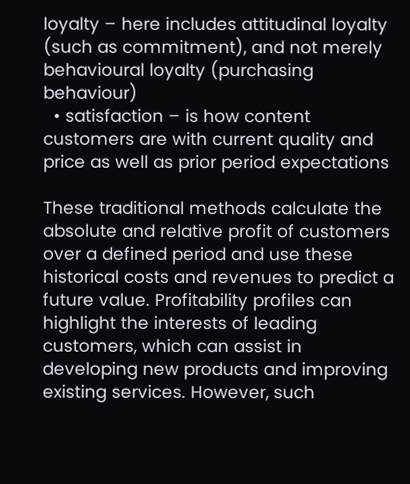loyalty – here includes attitudinal loyalty (such as commitment), and not merely behavioural loyalty (purchasing behaviour)
  • satisfaction – is how content customers are with current quality and price as well as prior period expectations

These traditional methods calculate the absolute and relative profit of customers over a defined period and use these historical costs and revenues to predict a future value. Profitability profiles can highlight the interests of leading customers, which can assist in developing new products and improving existing services. However, such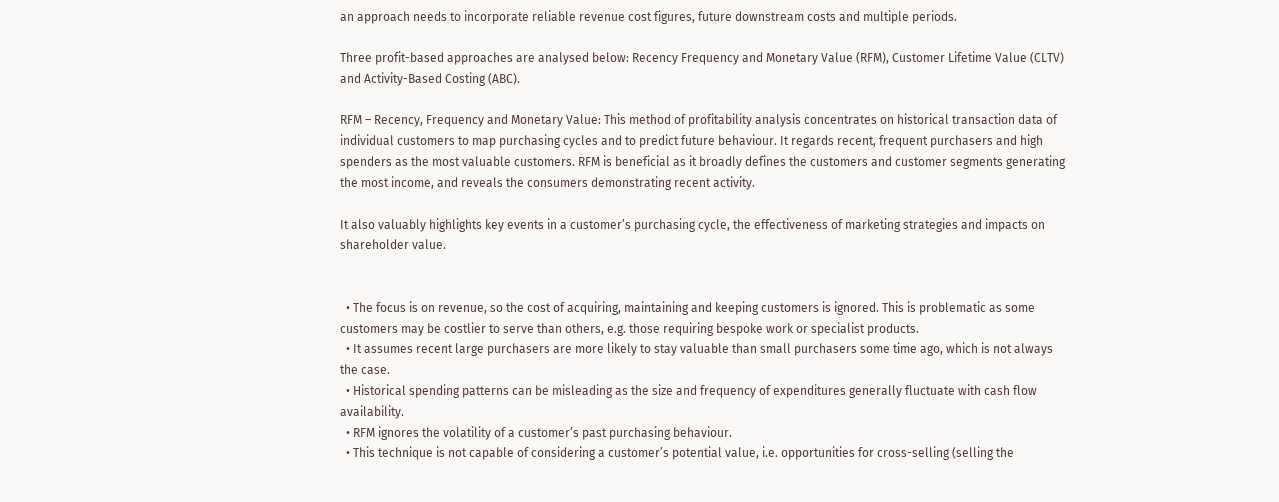an approach needs to incorporate reliable revenue cost figures, future downstream costs and multiple periods.

Three profit-based approaches are analysed below: Recency Frequency and Monetary Value (RFM), Customer Lifetime Value (CLTV) and Activity-Based Costing (ABC).

RFM – Recency, Frequency and Monetary Value: This method of profitability analysis concentrates on historical transaction data of individual customers to map purchasing cycles and to predict future behaviour. It regards recent, frequent purchasers and high spenders as the most valuable customers. RFM is beneficial as it broadly defines the customers and customer segments generating the most income, and reveals the consumers demonstrating recent activity.

It also valuably highlights key events in a customer’s purchasing cycle, the effectiveness of marketing strategies and impacts on shareholder value.


  • The focus is on revenue, so the cost of acquiring, maintaining and keeping customers is ignored. This is problematic as some customers may be costlier to serve than others, e.g. those requiring bespoke work or specialist products.
  • It assumes recent large purchasers are more likely to stay valuable than small purchasers some time ago, which is not always the case.
  • Historical spending patterns can be misleading as the size and frequency of expenditures generally fluctuate with cash flow availability.
  • RFM ignores the volatility of a customer’s past purchasing behaviour.
  • This technique is not capable of considering a customer’s potential value, i.e. opportunities for cross-selling (selling the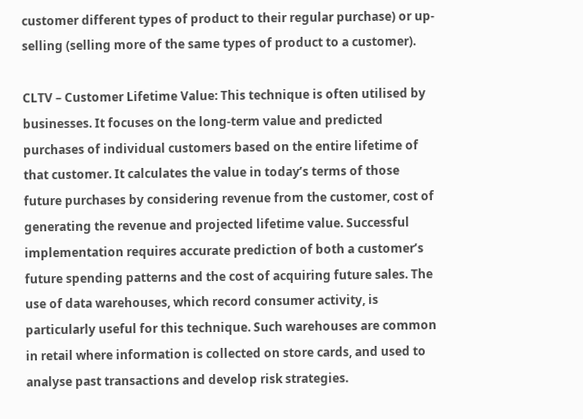customer different types of product to their regular purchase) or up-selling (selling more of the same types of product to a customer).

CLTV – Customer Lifetime Value: This technique is often utilised by businesses. It focuses on the long-term value and predicted purchases of individual customers based on the entire lifetime of that customer. It calculates the value in today’s terms of those future purchases by considering revenue from the customer, cost of generating the revenue and projected lifetime value. Successful implementation requires accurate prediction of both a customer’s future spending patterns and the cost of acquiring future sales. The use of data warehouses, which record consumer activity, is particularly useful for this technique. Such warehouses are common in retail where information is collected on store cards, and used to analyse past transactions and develop risk strategies.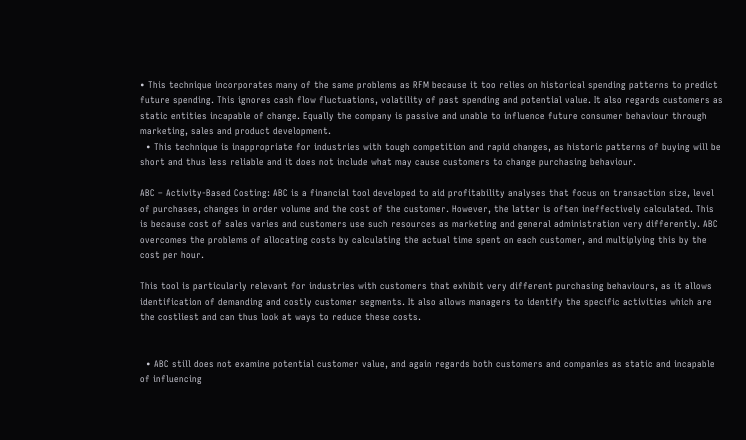• This technique incorporates many of the same problems as RFM because it too relies on historical spending patterns to predict future spending. This ignores cash flow fluctuations, volatility of past spending and potential value. It also regards customers as static entities incapable of change. Equally the company is passive and unable to influence future consumer behaviour through marketing, sales and product development.
  • This technique is inappropriate for industries with tough competition and rapid changes, as historic patterns of buying will be short and thus less reliable and it does not include what may cause customers to change purchasing behaviour.

ABC – Activity-Based Costing: ABC is a financial tool developed to aid profitability analyses that focus on transaction size, level of purchases, changes in order volume and the cost of the customer. However, the latter is often ineffectively calculated. This is because cost of sales varies and customers use such resources as marketing and general administration very differently. ABC overcomes the problems of allocating costs by calculating the actual time spent on each customer, and multiplying this by the cost per hour.

This tool is particularly relevant for industries with customers that exhibit very different purchasing behaviours, as it allows identification of demanding and costly customer segments. It also allows managers to identify the specific activities which are the costliest and can thus look at ways to reduce these costs.


  • ABC still does not examine potential customer value, and again regards both customers and companies as static and incapable of influencing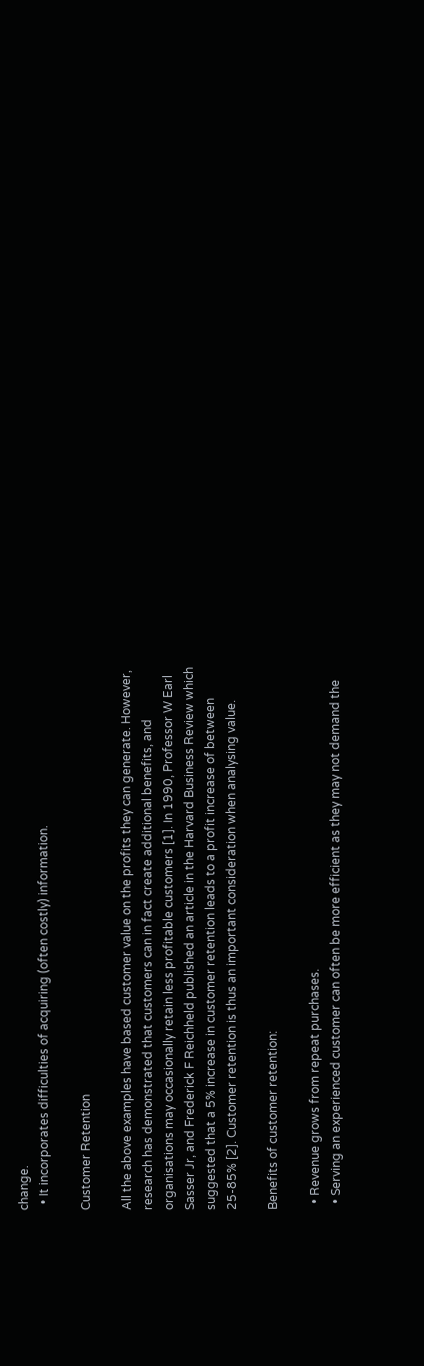change.
  • It incorporates difficulties of acquiring (often costly) information.

Customer Retention

All the above examples have based customer value on the profits they can generate. However, research has demonstrated that customers can in fact create additional benefits, and organisations may occasionally retain less profitable customers [1]. In 1990, Professor W Earl Sasser Jr, and Frederick F Reichheld published an article in the Harvard Business Review which suggested that a 5% increase in customer retention leads to a profit increase of between 25-85% [2]. Customer retention is thus an important consideration when analysing value.

Benefits of customer retention:

  • Revenue grows from repeat purchases.
  • Serving an experienced customer can often be more efficient as they may not demand the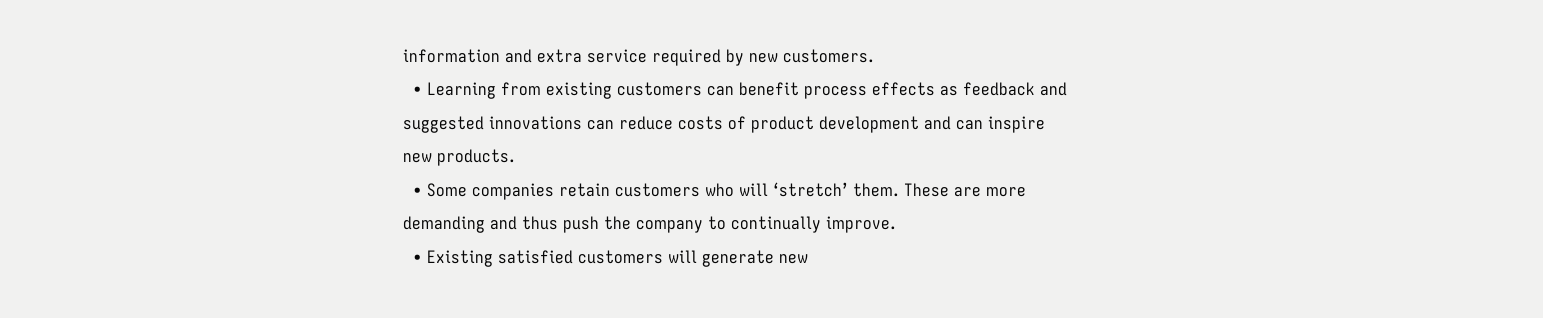information and extra service required by new customers.
  • Learning from existing customers can benefit process effects as feedback and suggested innovations can reduce costs of product development and can inspire new products.
  • Some companies retain customers who will ‘stretch’ them. These are more demanding and thus push the company to continually improve.
  • Existing satisfied customers will generate new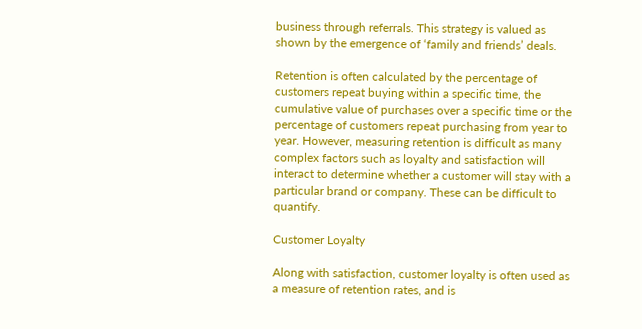business through referrals. This strategy is valued as shown by the emergence of ‘family and friends’ deals.

Retention is often calculated by the percentage of customers repeat buying within a specific time, the cumulative value of purchases over a specific time or the percentage of customers repeat purchasing from year to year. However, measuring retention is difficult as many complex factors such as loyalty and satisfaction will interact to determine whether a customer will stay with a particular brand or company. These can be difficult to quantify.

Customer Loyalty

Along with satisfaction, customer loyalty is often used as a measure of retention rates, and is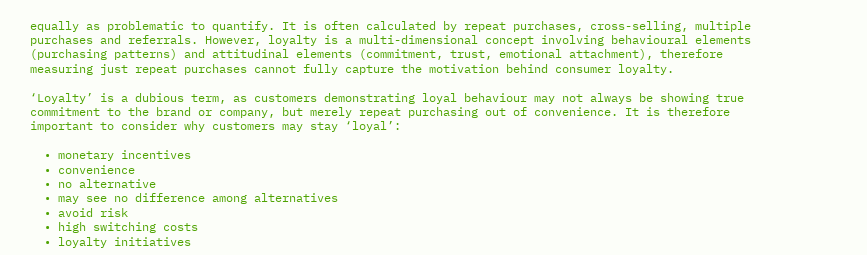equally as problematic to quantify. It is often calculated by repeat purchases, cross-selling, multiple purchases and referrals. However, loyalty is a multi-dimensional concept involving behavioural elements (purchasing patterns) and attitudinal elements (commitment, trust, emotional attachment), therefore measuring just repeat purchases cannot fully capture the motivation behind consumer loyalty.

‘Loyalty’ is a dubious term, as customers demonstrating loyal behaviour may not always be showing true commitment to the brand or company, but merely repeat purchasing out of convenience. It is therefore important to consider why customers may stay ‘loyal’:

  • monetary incentives
  • convenience
  • no alternative
  • may see no difference among alternatives
  • avoid risk
  • high switching costs
  • loyalty initiatives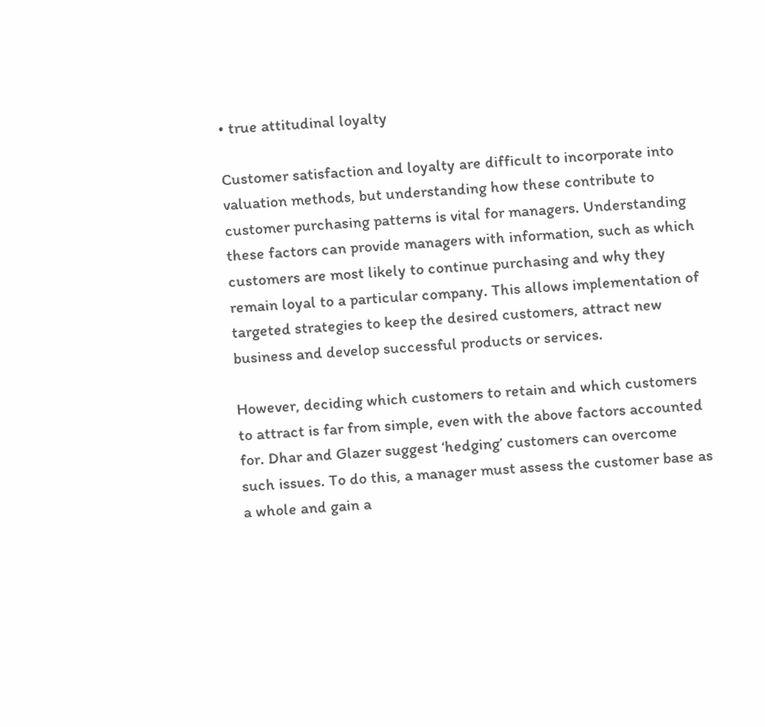• true attitudinal loyalty

Customer satisfaction and loyalty are difficult to incorporate into valuation methods, but understanding how these contribute to customer purchasing patterns is vital for managers. Understanding these factors can provide managers with information, such as which customers are most likely to continue purchasing and why they remain loyal to a particular company. This allows implementation of targeted strategies to keep the desired customers, attract new business and develop successful products or services.

However, deciding which customers to retain and which customers to attract is far from simple, even with the above factors accounted for. Dhar and Glazer suggest ‘hedging’ customers can overcome such issues. To do this, a manager must assess the customer base as a whole and gain a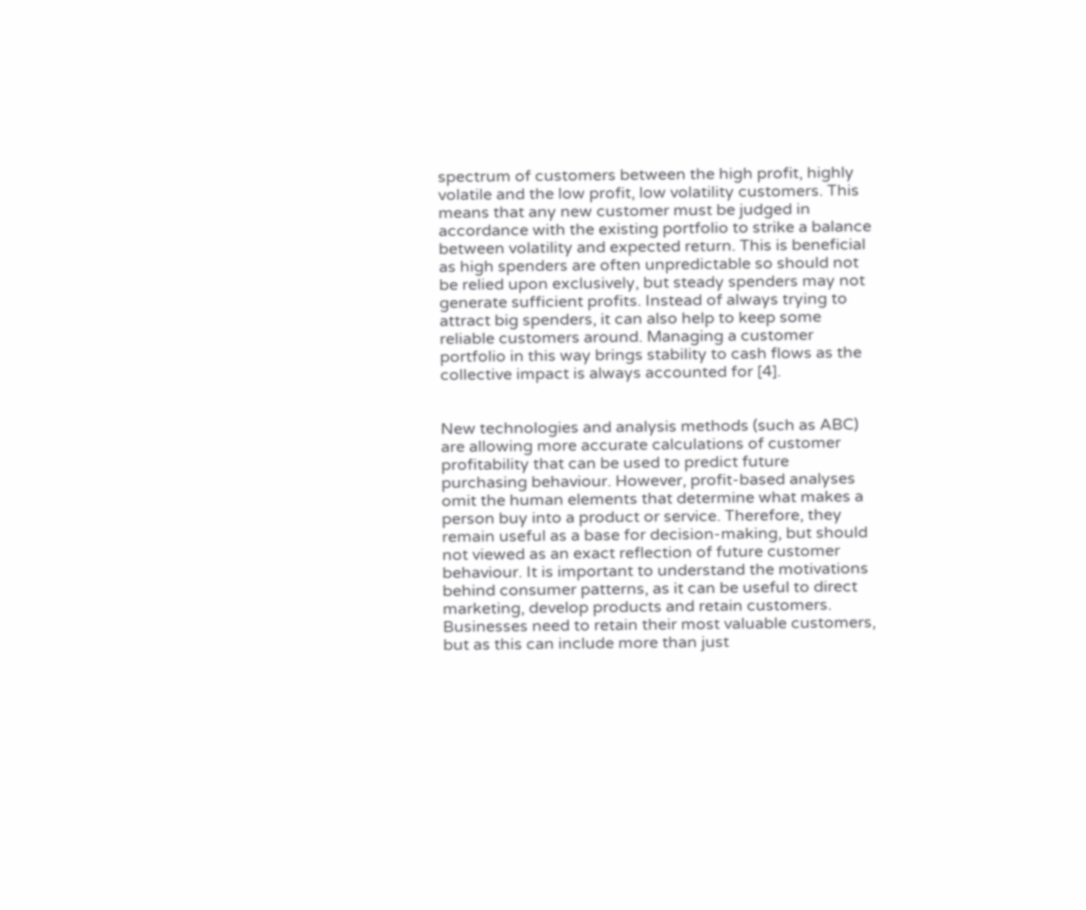spectrum of customers between the high profit, highly volatile and the low profit, low volatility customers. This means that any new customer must be judged in accordance with the existing portfolio to strike a balance between volatility and expected return. This is beneficial as high spenders are often unpredictable so should not be relied upon exclusively, but steady spenders may not generate sufficient profits. Instead of always trying to attract big spenders, it can also help to keep some reliable customers around. Managing a customer portfolio in this way brings stability to cash flows as the collective impact is always accounted for [4].


New technologies and analysis methods (such as ABC) are allowing more accurate calculations of customer profitability that can be used to predict future purchasing behaviour. However, profit-based analyses omit the human elements that determine what makes a person buy into a product or service. Therefore, they remain useful as a base for decision-making, but should not viewed as an exact reflection of future customer behaviour. It is important to understand the motivations behind consumer patterns, as it can be useful to direct marketing, develop products and retain customers. Businesses need to retain their most valuable customers, but as this can include more than just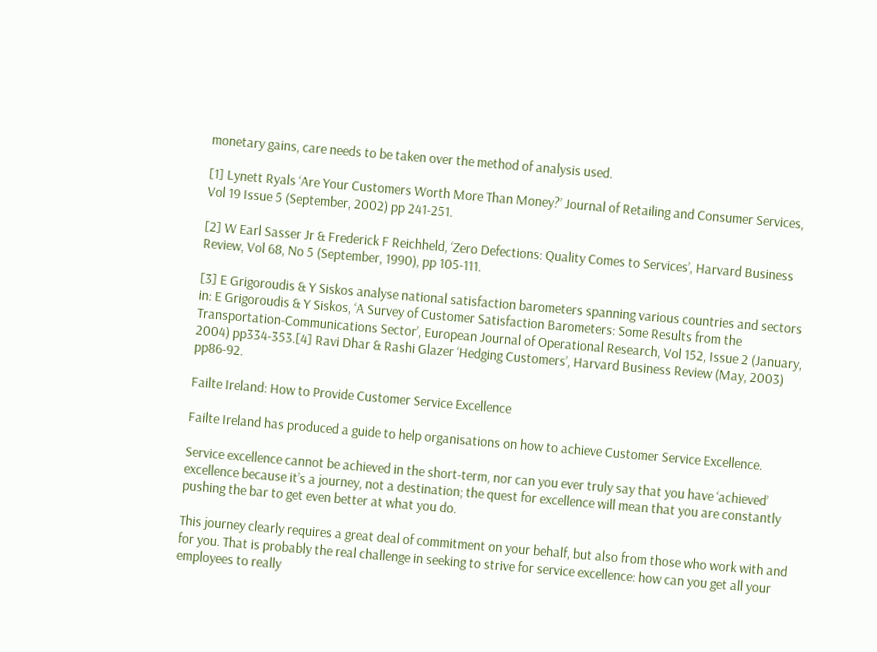monetary gains, care needs to be taken over the method of analysis used.

[1] Lynett Ryals ‘Are Your Customers Worth More Than Money?’ Journal of Retailing and Consumer Services, Vol 19 Issue 5 (September, 2002) pp 241-251.

[2] W Earl Sasser Jr & Frederick F Reichheld, ‘Zero Defections: Quality Comes to Services’, Harvard Business Review, Vol 68, No 5 (September, 1990), pp 105-111.

[3] E Grigoroudis & Y Siskos analyse national satisfaction barometers spanning various countries and sectors in: E Grigoroudis & Y Siskos, ‘A Survey of Customer Satisfaction Barometers: Some Results from the Transportation-Communications Sector’, European Journal of Operational Research, Vol 152, Issue 2 (January, 2004) pp334-353.[4] Ravi Dhar & Rashi Glazer ‘Hedging Customers’, Harvard Business Review (May, 2003) pp86-92.

Failte Ireland: How to Provide Customer Service Excellence

Failte Ireland has produced a guide to help organisations on how to achieve Customer Service Excellence.

Service excellence cannot be achieved in the short-term, nor can you ever truly say that you have ‘achieved’ excellence because it’s a journey, not a destination; the quest for excellence will mean that you are constantly pushing the bar to get even better at what you do.

This journey clearly requires a great deal of commitment on your behalf, but also from those who work with and for you. That is probably the real challenge in seeking to strive for service excellence: how can you get all your employees to really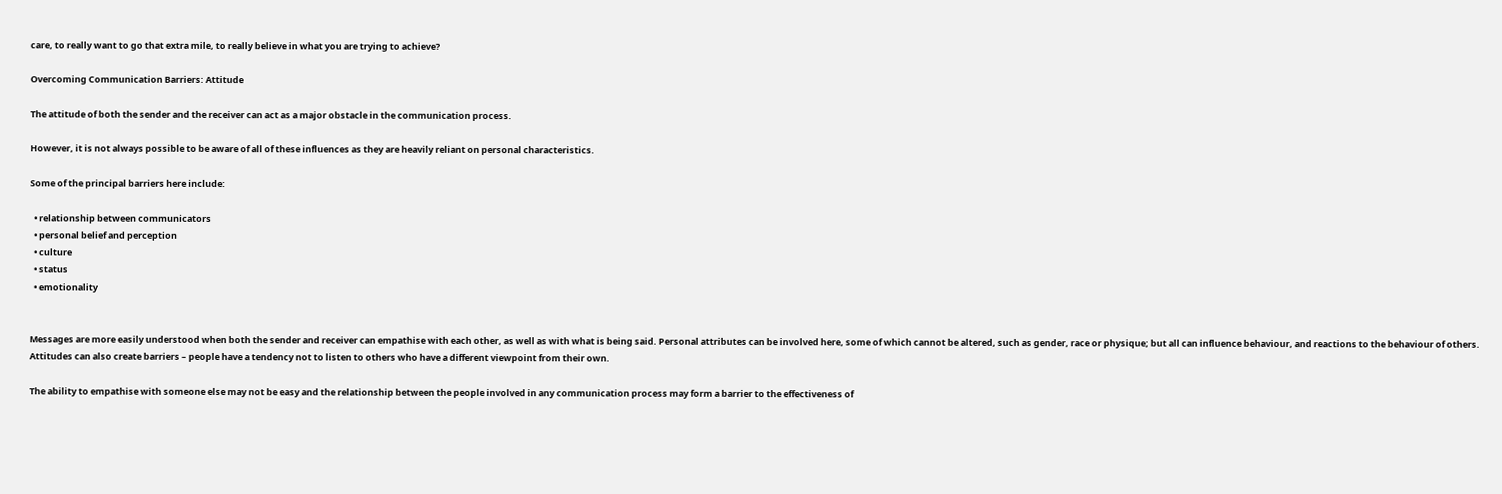care, to really want to go that extra mile, to really believe in what you are trying to achieve?

Overcoming Communication Barriers: Attitude

The attitude of both the sender and the receiver can act as a major obstacle in the communication process.

However, it is not always possible to be aware of all of these influences as they are heavily reliant on personal characteristics.

Some of the principal barriers here include:

  • relationship between communicators
  • personal belief and perception
  • culture
  • status
  • emotionality


Messages are more easily understood when both the sender and receiver can empathise with each other, as well as with what is being said. Personal attributes can be involved here, some of which cannot be altered, such as gender, race or physique; but all can influence behaviour, and reactions to the behaviour of others. Attitudes can also create barriers – people have a tendency not to listen to others who have a different viewpoint from their own.

The ability to empathise with someone else may not be easy and the relationship between the people involved in any communication process may form a barrier to the effectiveness of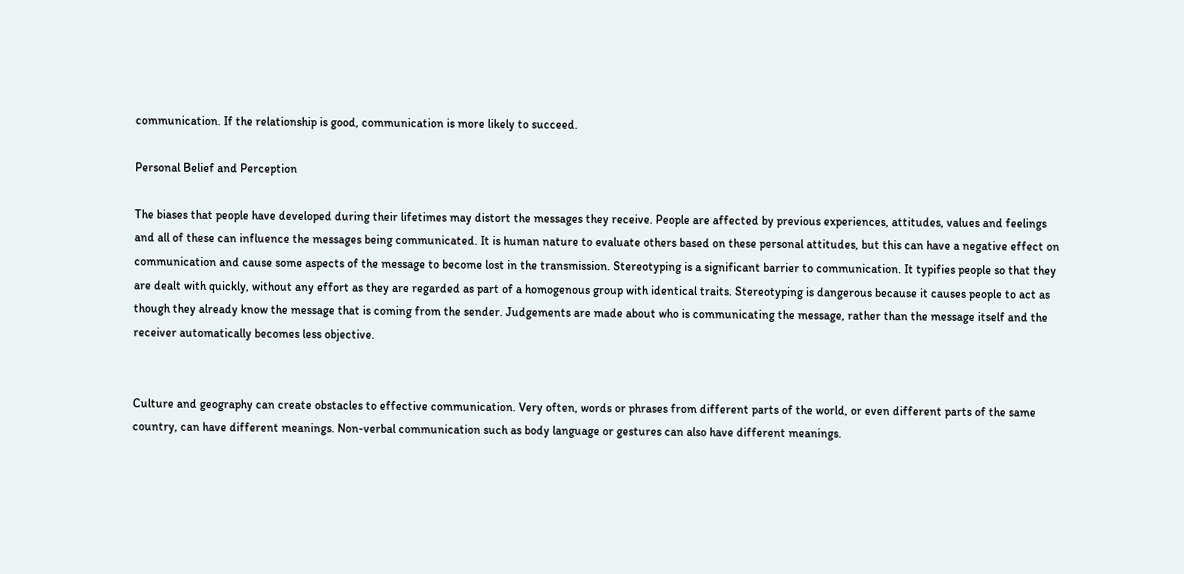communication. If the relationship is good, communication is more likely to succeed.

Personal Belief and Perception

The biases that people have developed during their lifetimes may distort the messages they receive. People are affected by previous experiences, attitudes, values and feelings and all of these can influence the messages being communicated. It is human nature to evaluate others based on these personal attitudes, but this can have a negative effect on communication and cause some aspects of the message to become lost in the transmission. Stereotyping is a significant barrier to communication. It typifies people so that they are dealt with quickly, without any effort as they are regarded as part of a homogenous group with identical traits. Stereotyping is dangerous because it causes people to act as though they already know the message that is coming from the sender. Judgements are made about who is communicating the message, rather than the message itself and the receiver automatically becomes less objective.


Culture and geography can create obstacles to effective communication. Very often, words or phrases from different parts of the world, or even different parts of the same country, can have different meanings. Non-verbal communication such as body language or gestures can also have different meanings.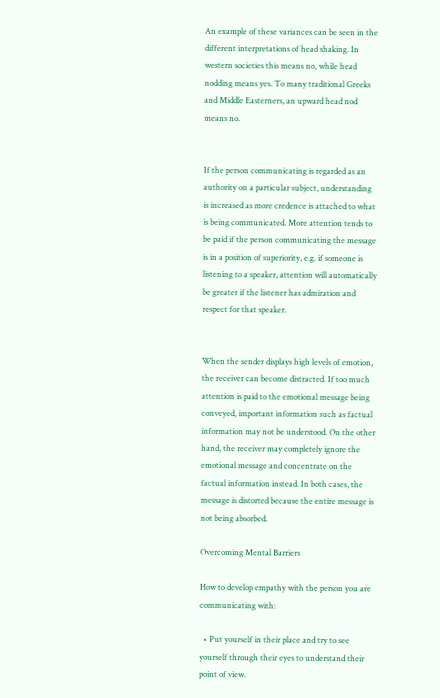An example of these variances can be seen in the different interpretations of head shaking. In western societies this means no, while head nodding means yes. To many traditional Greeks and Middle Easterners, an upward head nod means no.


If the person communicating is regarded as an authority on a particular subject, understanding is increased as more credence is attached to what is being communicated. More attention tends to be paid if the person communicating the message is in a position of superiority, e.g. if someone is listening to a speaker, attention will automatically be greater if the listener has admiration and respect for that speaker.


When the sender displays high levels of emotion, the receiver can become distracted. If too much attention is paid to the emotional message being conveyed, important information such as factual information may not be understood. On the other hand, the receiver may completely ignore the emotional message and concentrate on the factual information instead. In both cases, the message is distorted because the entire message is not being absorbed.

Overcoming Mental Barriers

How to develop empathy with the person you are communicating with:

  • Put yourself in their place and try to see yourself through their eyes to understand their point of view.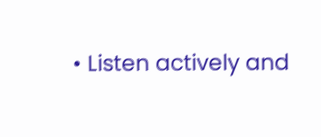• Listen actively and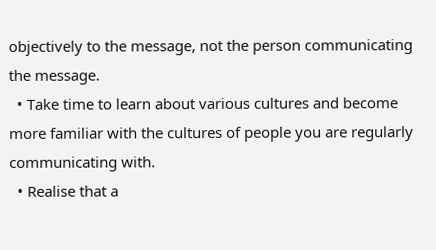objectively to the message, not the person communicating the message.
  • Take time to learn about various cultures and become more familiar with the cultures of people you are regularly communicating with.
  • Realise that a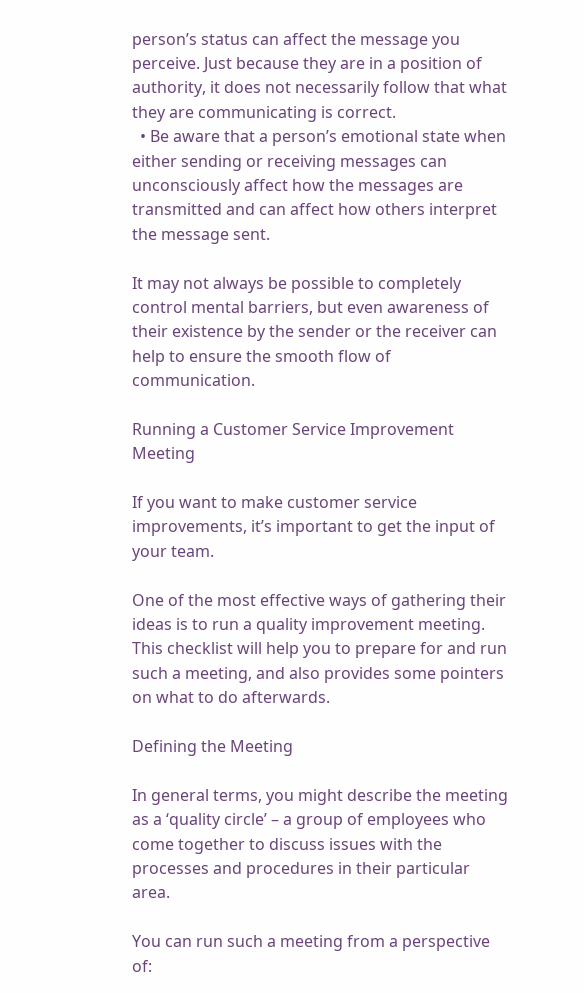person’s status can affect the message you perceive. Just because they are in a position of authority, it does not necessarily follow that what they are communicating is correct.
  • Be aware that a person’s emotional state when either sending or receiving messages can unconsciously affect how the messages are transmitted and can affect how others interpret the message sent.

It may not always be possible to completely control mental barriers, but even awareness of their existence by the sender or the receiver can help to ensure the smooth flow of communication.

Running a Customer Service Improvement Meeting

If you want to make customer service improvements, it’s important to get the input of your team.

One of the most effective ways of gathering their ideas is to run a quality improvement meeting. This checklist will help you to prepare for and run such a meeting, and also provides some pointers on what to do afterwards.

Defining the Meeting

In general terms, you might describe the meeting as a ‘quality circle’ – a group of employees who come together to discuss issues with the processes and procedures in their particular area.

You can run such a meeting from a perspective of: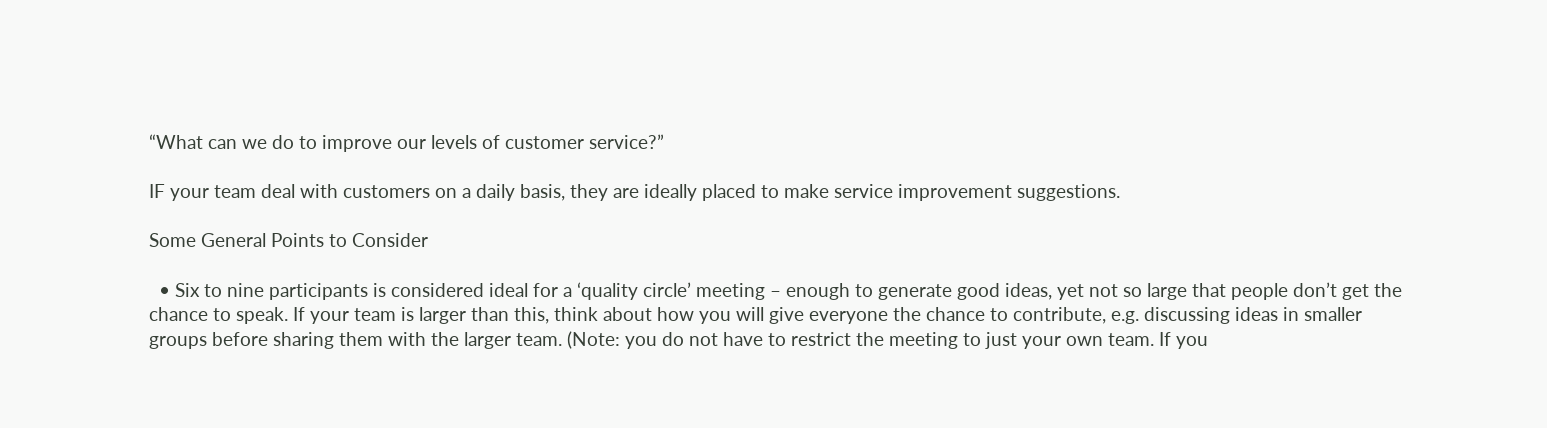“What can we do to improve our levels of customer service?”

IF your team deal with customers on a daily basis, they are ideally placed to make service improvement suggestions.

Some General Points to Consider

  • Six to nine participants is considered ideal for a ‘quality circle’ meeting – enough to generate good ideas, yet not so large that people don’t get the chance to speak. If your team is larger than this, think about how you will give everyone the chance to contribute, e.g. discussing ideas in smaller groups before sharing them with the larger team. (Note: you do not have to restrict the meeting to just your own team. If you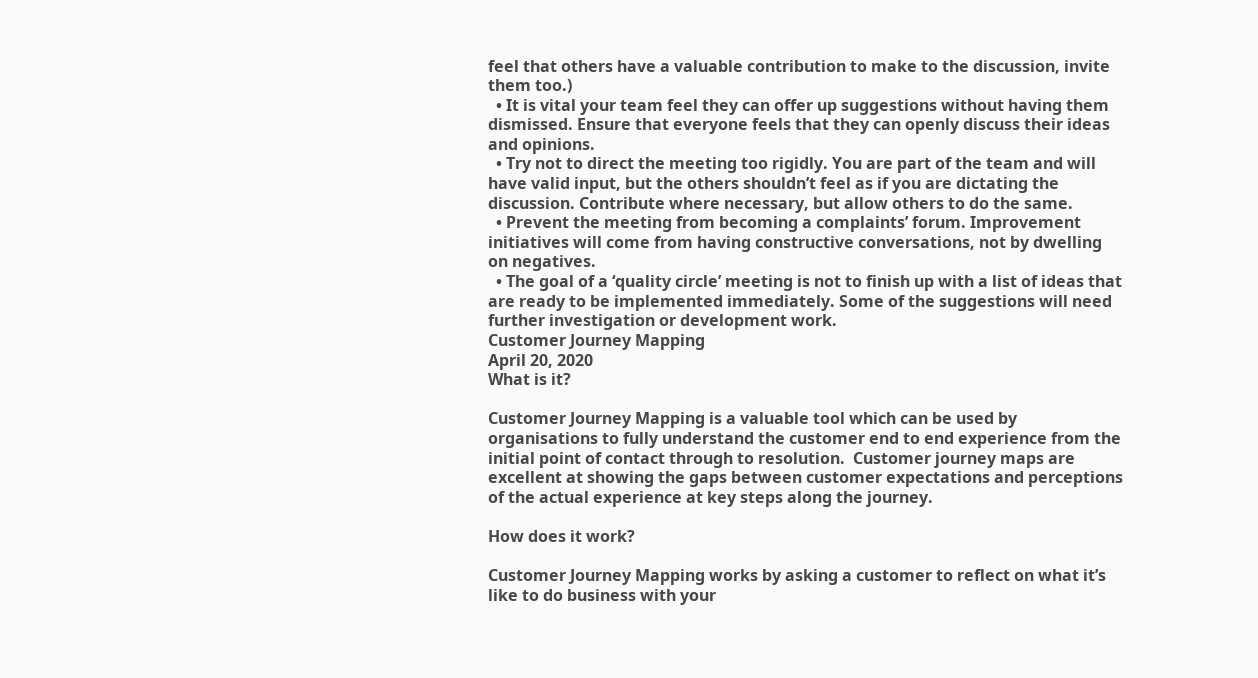feel that others have a valuable contribution to make to the discussion, invite them too.)
  • It is vital your team feel they can offer up suggestions without having them dismissed. Ensure that everyone feels that they can openly discuss their ideas and opinions.
  • Try not to direct the meeting too rigidly. You are part of the team and will have valid input, but the others shouldn’t feel as if you are dictating the discussion. Contribute where necessary, but allow others to do the same.
  • Prevent the meeting from becoming a complaints’ forum. Improvement initiatives will come from having constructive conversations, not by dwelling on negatives.
  • The goal of a ‘quality circle’ meeting is not to finish up with a list of ideas that are ready to be implemented immediately. Some of the suggestions will need further investigation or development work.
Customer Journey Mapping
April 20, 2020
What is it?

Customer Journey Mapping is a valuable tool which can be used by organisations to fully understand the customer end to end experience from the initial point of contact through to resolution.  Customer journey maps are excellent at showing the gaps between customer expectations and perceptions of the actual experience at key steps along the journey.

How does it work?

Customer Journey Mapping works by asking a customer to reflect on what it’s like to do business with your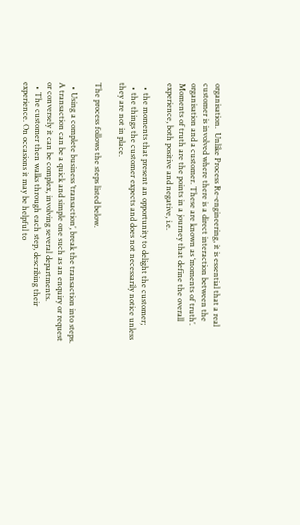organisation.  Unlike Process Re-engineering, it is essential that a real customer is involved where there is a direct interaction between the organisation and a customer. These are known as ‘moments of truth’.  Moments of truth are the points in a journey that define the overall experience, both positive and negative, i.e.

  • the moments that present an opportunity to delight the customer;
  • the things the customer expects and does not necessarily notice unless they are not in place.

The process follows the steps listed below.

  • Using a complete business ‘transaction’, break the transaction into steps. A transaction can be a quick and simple one such as an enquiry or request or conversely it can be complex, involving several departments.
  • The customer then walks through each step, describing their experience. On occasions it may be helpful to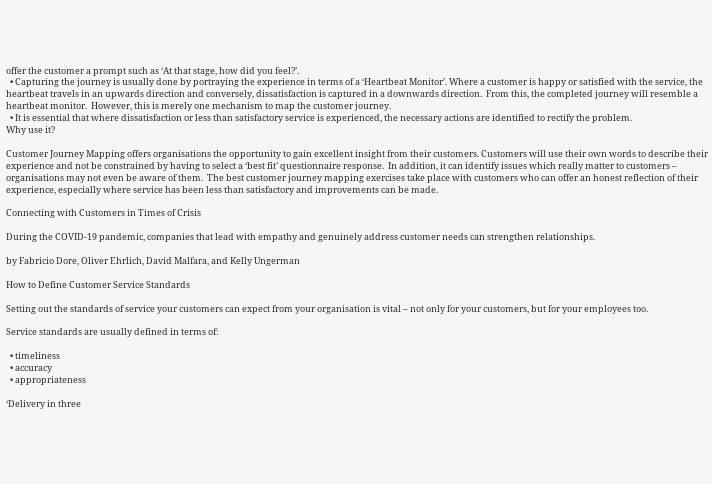offer the customer a prompt such as ‘At that stage, how did you feel?’.
  • Capturing the journey is usually done by portraying the experience in terms of a ‘Heartbeat Monitor’. Where a customer is happy or satisfied with the service, the heartbeat travels in an upwards direction and conversely, dissatisfaction is captured in a downwards direction.  From this, the completed journey will resemble a heartbeat monitor.  However, this is merely one mechanism to map the customer journey.
  • It is essential that where dissatisfaction or less than satisfactory service is experienced, the necessary actions are identified to rectify the problem.
Why use it?

Customer Journey Mapping offers organisations the opportunity to gain excellent insight from their customers. Customers will use their own words to describe their experience and not be constrained by having to select a ‘best fit’ questionnaire response.  In addition, it can identify issues which really matter to customers – organisations may not even be aware of them.  The best customer journey mapping exercises take place with customers who can offer an honest reflection of their experience, especially where service has been less than satisfactory and improvements can be made.

Connecting with Customers in Times of Crisis

During the COVID-19 pandemic, companies that lead with empathy and genuinely address customer needs can strengthen relationships.

by Fabricio Dore, Oliver Ehrlich, David Malfara, and Kelly Ungerman

How to Define Customer Service Standards

Setting out the standards of service your customers can expect from your organisation is vital – not only for your customers, but for your employees too.

Service standards are usually defined in terms of:

  • timeliness
  • accuracy
  • appropriateness

‘Delivery in three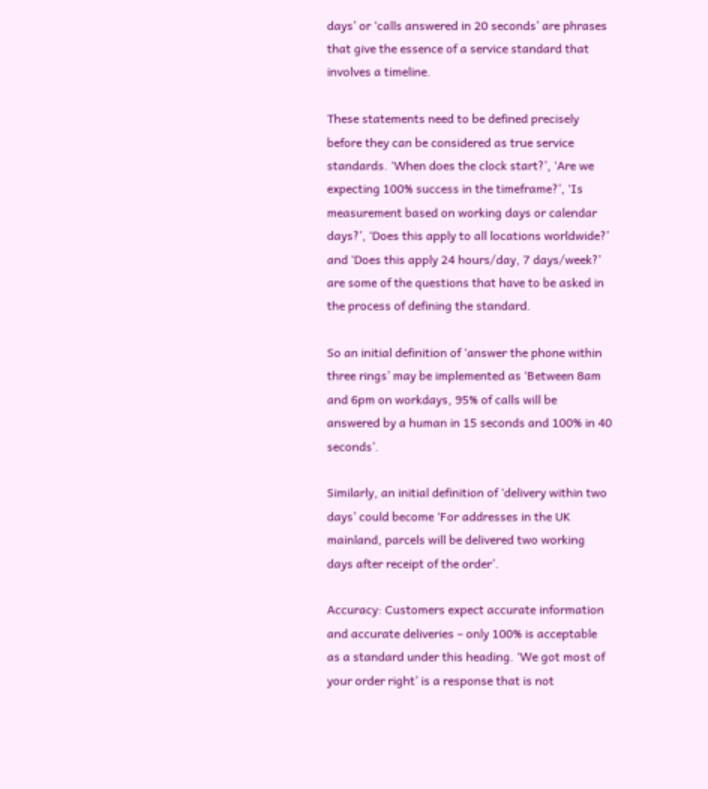days’ or ‘calls answered in 20 seconds’ are phrases that give the essence of a service standard that involves a timeline.

These statements need to be defined precisely before they can be considered as true service standards. ‘When does the clock start?’, ‘Are we expecting 100% success in the timeframe?’, ‘Is measurement based on working days or calendar days?’, ‘Does this apply to all locations worldwide?’ and ‘Does this apply 24 hours/day, 7 days/week?’ are some of the questions that have to be asked in the process of defining the standard.

So an initial definition of ‘answer the phone within three rings’ may be implemented as ‘Between 8am and 6pm on workdays, 95% of calls will be answered by a human in 15 seconds and 100% in 40 seconds’.

Similarly, an initial definition of ‘delivery within two days’ could become ‘For addresses in the UK mainland, parcels will be delivered two working days after receipt of the order’.

Accuracy: Customers expect accurate information and accurate deliveries – only 100% is acceptable as a standard under this heading. ‘We got most of your order right’ is a response that is not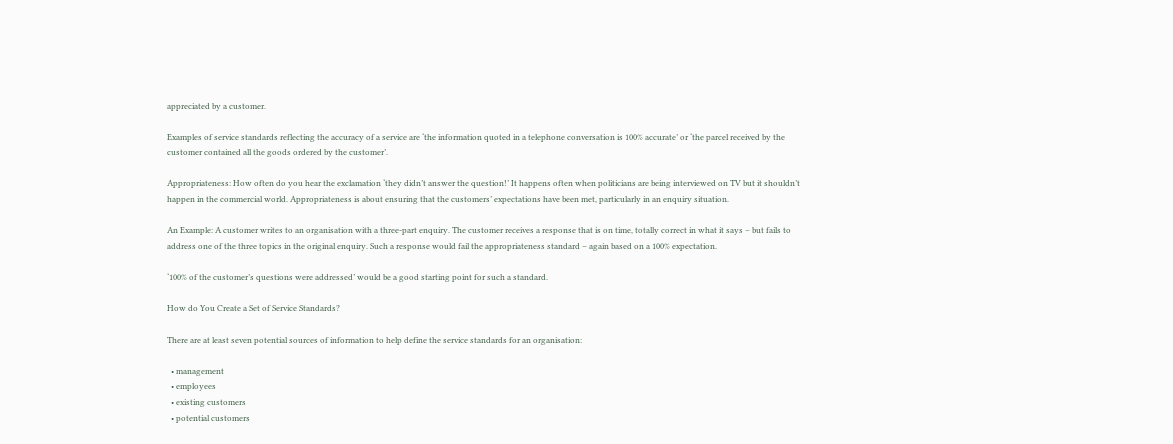appreciated by a customer.

Examples of service standards reflecting the accuracy of a service are ‘the information quoted in a telephone conversation is 100% accurate’ or ‘the parcel received by the customer contained all the goods ordered by the customer’.

Appropriateness: How often do you hear the exclamation ‘they didn’t answer the question!’ It happens often when politicians are being interviewed on TV but it shouldn’t happen in the commercial world. Appropriateness is about ensuring that the customers’ expectations have been met, particularly in an enquiry situation.

An Example: A customer writes to an organisation with a three-part enquiry. The customer receives a response that is on time, totally correct in what it says – but fails to address one of the three topics in the original enquiry. Such a response would fail the appropriateness standard – again based on a 100% expectation.

‘100% of the customer’s questions were addressed’ would be a good starting point for such a standard.

How do You Create a Set of Service Standards?

There are at least seven potential sources of information to help define the service standards for an organisation:

  • management
  • employees
  • existing customers
  • potential customers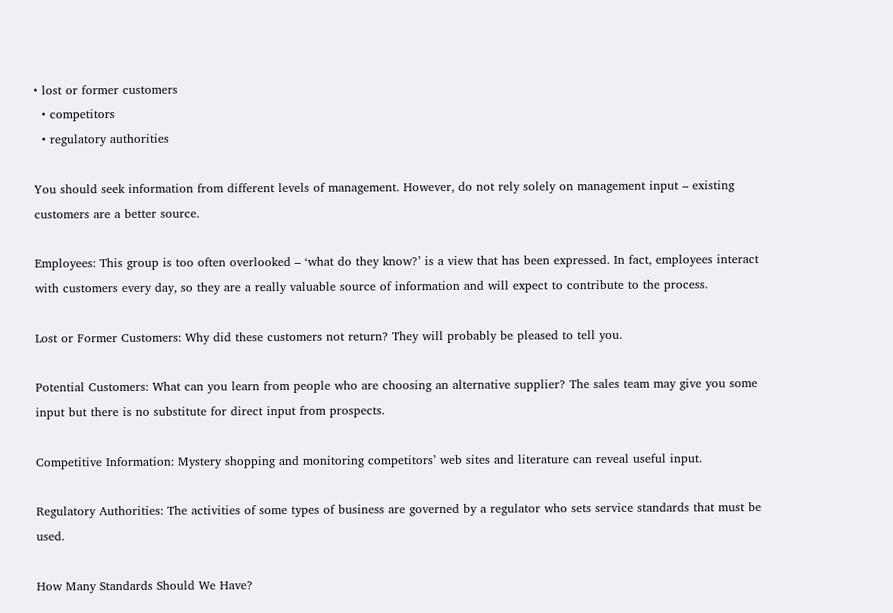• lost or former customers
  • competitors
  • regulatory authorities

You should seek information from different levels of management. However, do not rely solely on management input – existing customers are a better source.

Employees: This group is too often overlooked – ‘what do they know?’ is a view that has been expressed. In fact, employees interact with customers every day, so they are a really valuable source of information and will expect to contribute to the process.

Lost or Former Customers: Why did these customers not return? They will probably be pleased to tell you.

Potential Customers: What can you learn from people who are choosing an alternative supplier? The sales team may give you some input but there is no substitute for direct input from prospects.

Competitive Information: Mystery shopping and monitoring competitors’ web sites and literature can reveal useful input.

Regulatory Authorities: The activities of some types of business are governed by a regulator who sets service standards that must be used.

How Many Standards Should We Have?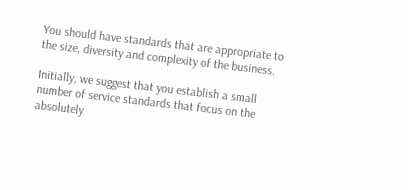You should have standards that are appropriate to the size, diversity and complexity of the business.

Initially, we suggest that you establish a small number of service standards that focus on the absolutely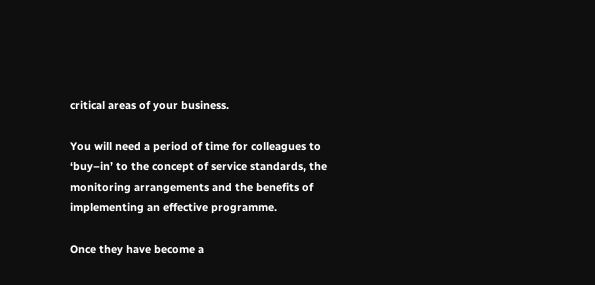critical areas of your business.

You will need a period of time for colleagues to ‘buy–in’ to the concept of service standards, the monitoring arrangements and the benefits of implementing an effective programme.

Once they have become a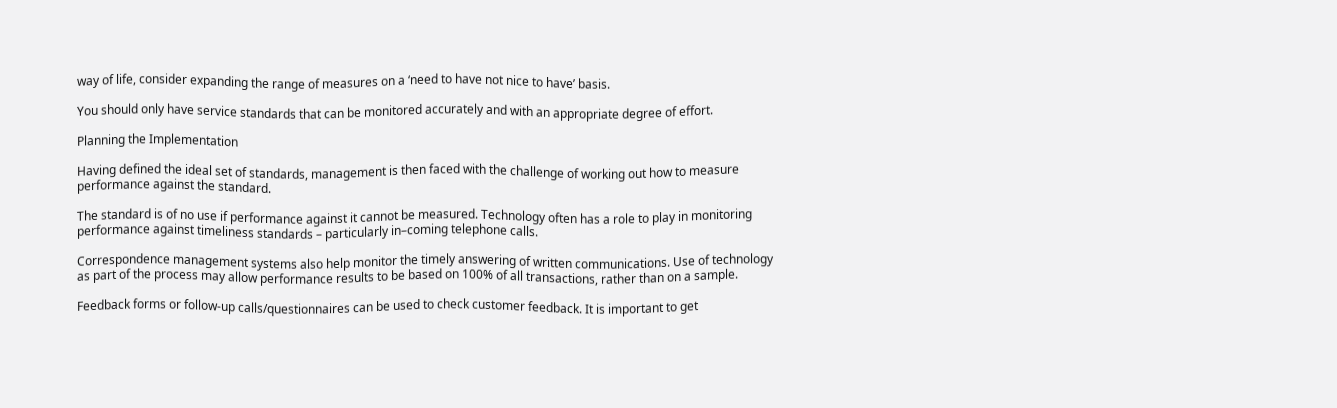way of life, consider expanding the range of measures on a ‘need to have not nice to have’ basis.

You should only have service standards that can be monitored accurately and with an appropriate degree of effort.

Planning the Implementation

Having defined the ideal set of standards, management is then faced with the challenge of working out how to measure performance against the standard.

The standard is of no use if performance against it cannot be measured. Technology often has a role to play in monitoring performance against timeliness standards – particularly in–coming telephone calls.

Correspondence management systems also help monitor the timely answering of written communications. Use of technology as part of the process may allow performance results to be based on 100% of all transactions, rather than on a sample.

Feedback forms or follow-up calls/questionnaires can be used to check customer feedback. It is important to get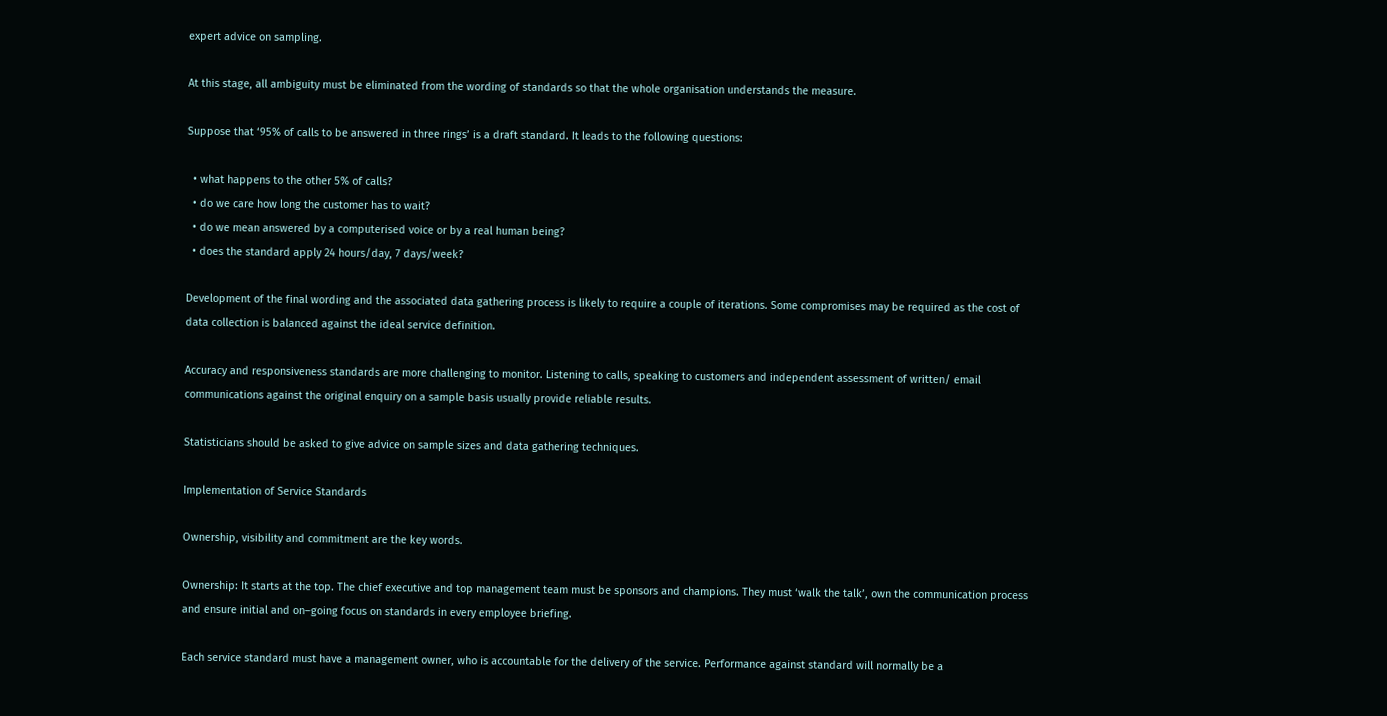expert advice on sampling.

At this stage, all ambiguity must be eliminated from the wording of standards so that the whole organisation understands the measure.

Suppose that ‘95% of calls to be answered in three rings’ is a draft standard. It leads to the following questions:

  • what happens to the other 5% of calls?
  • do we care how long the customer has to wait?
  • do we mean answered by a computerised voice or by a real human being?
  • does the standard apply 24 hours/day, 7 days/week?

Development of the final wording and the associated data gathering process is likely to require a couple of iterations. Some compromises may be required as the cost of data collection is balanced against the ideal service definition.

Accuracy and responsiveness standards are more challenging to monitor. Listening to calls, speaking to customers and independent assessment of written/ email communications against the original enquiry on a sample basis usually provide reliable results.

Statisticians should be asked to give advice on sample sizes and data gathering techniques.

Implementation of Service Standards

Ownership, visibility and commitment are the key words.

Ownership: It starts at the top. The chief executive and top management team must be sponsors and champions. They must ‘walk the talk’, own the communication process and ensure initial and on–going focus on standards in every employee briefing.

Each service standard must have a management owner, who is accountable for the delivery of the service. Performance against standard will normally be a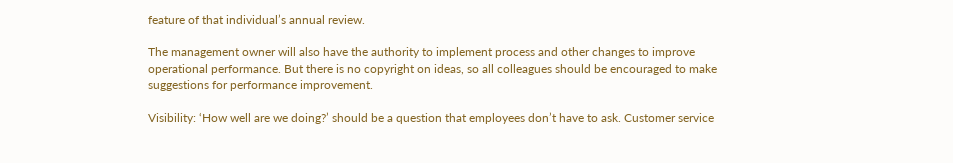feature of that individual’s annual review.

The management owner will also have the authority to implement process and other changes to improve operational performance. But there is no copyright on ideas, so all colleagues should be encouraged to make suggestions for performance improvement.

Visibility: ‘How well are we doing?’ should be a question that employees don’t have to ask. Customer service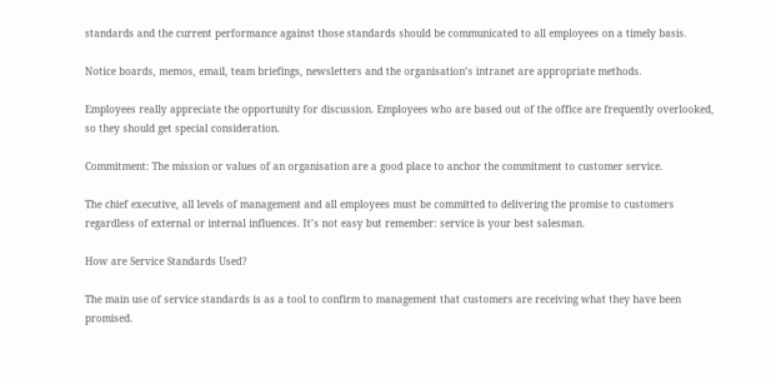standards and the current performance against those standards should be communicated to all employees on a timely basis.

Notice boards, memos, email, team briefings, newsletters and the organisation’s intranet are appropriate methods.

Employees really appreciate the opportunity for discussion. Employees who are based out of the office are frequently overlooked, so they should get special consideration.

Commitment: The mission or values of an organisation are a good place to anchor the commitment to customer service.

The chief executive, all levels of management and all employees must be committed to delivering the promise to customers regardless of external or internal influences. It’s not easy but remember: service is your best salesman.

How are Service Standards Used?

The main use of service standards is as a tool to confirm to management that customers are receiving what they have been promised.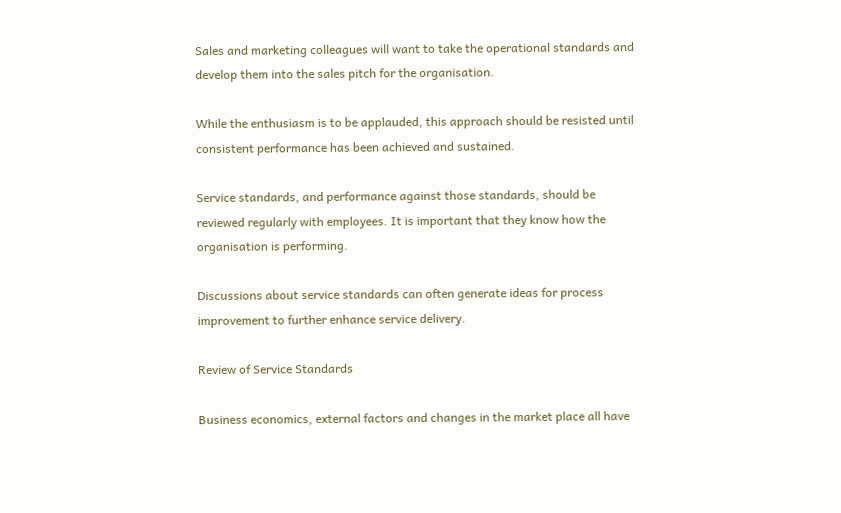Sales and marketing colleagues will want to take the operational standards and develop them into the sales pitch for the organisation.

While the enthusiasm is to be applauded, this approach should be resisted until consistent performance has been achieved and sustained.

Service standards, and performance against those standards, should be reviewed regularly with employees. It is important that they know how the organisation is performing.

Discussions about service standards can often generate ideas for process improvement to further enhance service delivery.

Review of Service Standards

Business economics, external factors and changes in the market place all have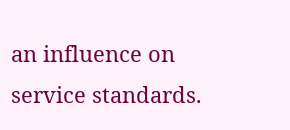an influence on service standards.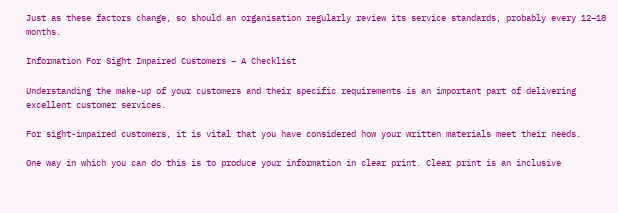Just as these factors change, so should an organisation regularly review its service standards, probably every 12–18 months.

Information For Sight Impaired Customers – A Checklist

Understanding the make-up of your customers and their specific requirements is an important part of delivering excellent customer services.

For sight-impaired customers, it is vital that you have considered how your written materials meet their needs.

One way in which you can do this is to produce your information in clear print. Clear print is an inclusive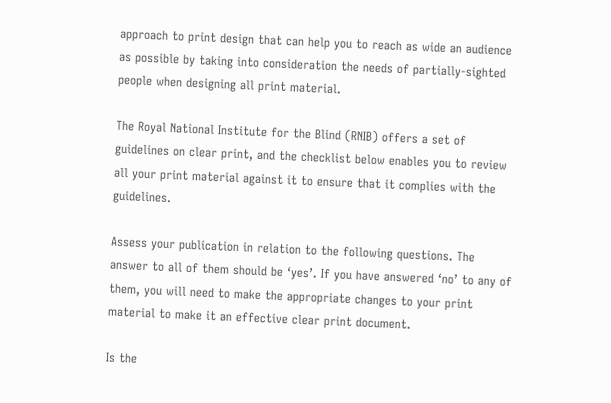approach to print design that can help you to reach as wide an audience as possible by taking into consideration the needs of partially-sighted people when designing all print material.

The Royal National Institute for the Blind (RNIB) offers a set of guidelines on clear print, and the checklist below enables you to review all your print material against it to ensure that it complies with the guidelines.

Assess your publication in relation to the following questions. The answer to all of them should be ‘yes’. If you have answered ‘no’ to any of them, you will need to make the appropriate changes to your print material to make it an effective clear print document.

Is the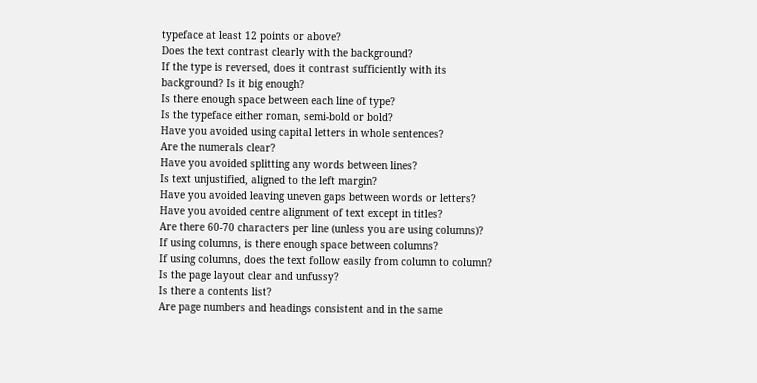typeface at least 12 points or above?
Does the text contrast clearly with the background?
If the type is reversed, does it contrast sufficiently with its background? Is it big enough?
Is there enough space between each line of type?
Is the typeface either roman, semi-bold or bold?
Have you avoided using capital letters in whole sentences?
Are the numerals clear?
Have you avoided splitting any words between lines?
Is text unjustified, aligned to the left margin?
Have you avoided leaving uneven gaps between words or letters?
Have you avoided centre alignment of text except in titles?
Are there 60-70 characters per line (unless you are using columns)?
If using columns, is there enough space between columns?
If using columns, does the text follow easily from column to column?
Is the page layout clear and unfussy?
Is there a contents list?
Are page numbers and headings consistent and in the same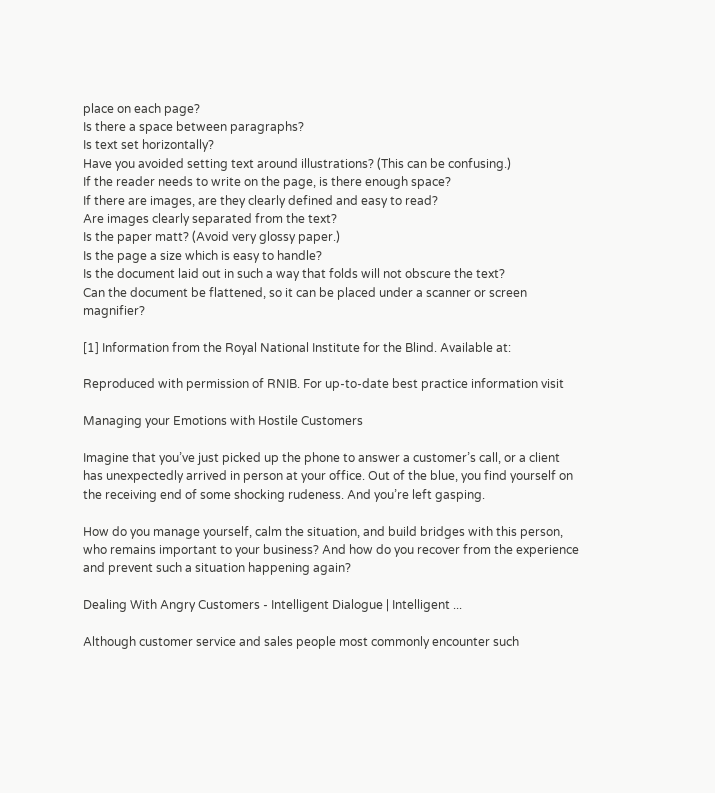place on each page?
Is there a space between paragraphs?
Is text set horizontally?
Have you avoided setting text around illustrations? (This can be confusing.)
If the reader needs to write on the page, is there enough space?
If there are images, are they clearly defined and easy to read?
Are images clearly separated from the text?
Is the paper matt? (Avoid very glossy paper.)
Is the page a size which is easy to handle?
Is the document laid out in such a way that folds will not obscure the text?
Can the document be flattened, so it can be placed under a scanner or screen magnifier?

[1] Information from the Royal National Institute for the Blind. Available at:

Reproduced with permission of RNIB. For up-to-date best practice information visit

Managing your Emotions with Hostile Customers

Imagine that you’ve just picked up the phone to answer a customer’s call, or a client has unexpectedly arrived in person at your office. Out of the blue, you find yourself on the receiving end of some shocking rudeness. And you’re left gasping.

How do you manage yourself, calm the situation, and build bridges with this person, who remains important to your business? And how do you recover from the experience and prevent such a situation happening again?

Dealing With Angry Customers - Intelligent Dialogue | Intelligent ...

Although customer service and sales people most commonly encounter such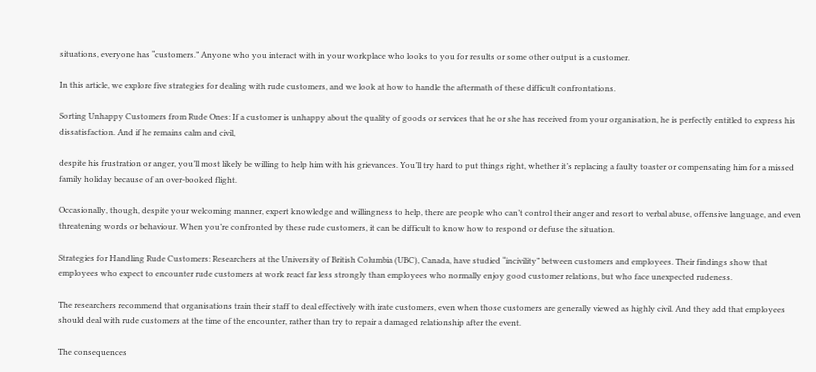situations, everyone has “customers.” Anyone who you interact with in your workplace who looks to you for results or some other output is a customer.

In this article, we explore five strategies for dealing with rude customers, and we look at how to handle the aftermath of these difficult confrontations.

Sorting Unhappy Customers from Rude Ones: If a customer is unhappy about the quality of goods or services that he or she has received from your organisation, he is perfectly entitled to express his dissatisfaction. And if he remains calm and civil,

despite his frustration or anger, you’ll most likely be willing to help him with his grievances. You’ll try hard to put things right, whether it’s replacing a faulty toaster or compensating him for a missed family holiday because of an over-booked flight.

Occasionally, though, despite your welcoming manner, expert knowledge and willingness to help, there are people who can’t control their anger and resort to verbal abuse, offensive language, and even threatening words or behaviour. When you’re confronted by these rude customers, it can be difficult to know how to respond or defuse the situation.

Strategies for Handling Rude Customers: Researchers at the University of British Columbia (UBC), Canada, have studied “incivility” between customers and employees. Their findings show that employees who expect to encounter rude customers at work react far less strongly than employees who normally enjoy good customer relations, but who face unexpected rudeness.

The researchers recommend that organisations train their staff to deal effectively with irate customers, even when those customers are generally viewed as highly civil. And they add that employees should deal with rude customers at the time of the encounter, rather than try to repair a damaged relationship after the event.

The consequences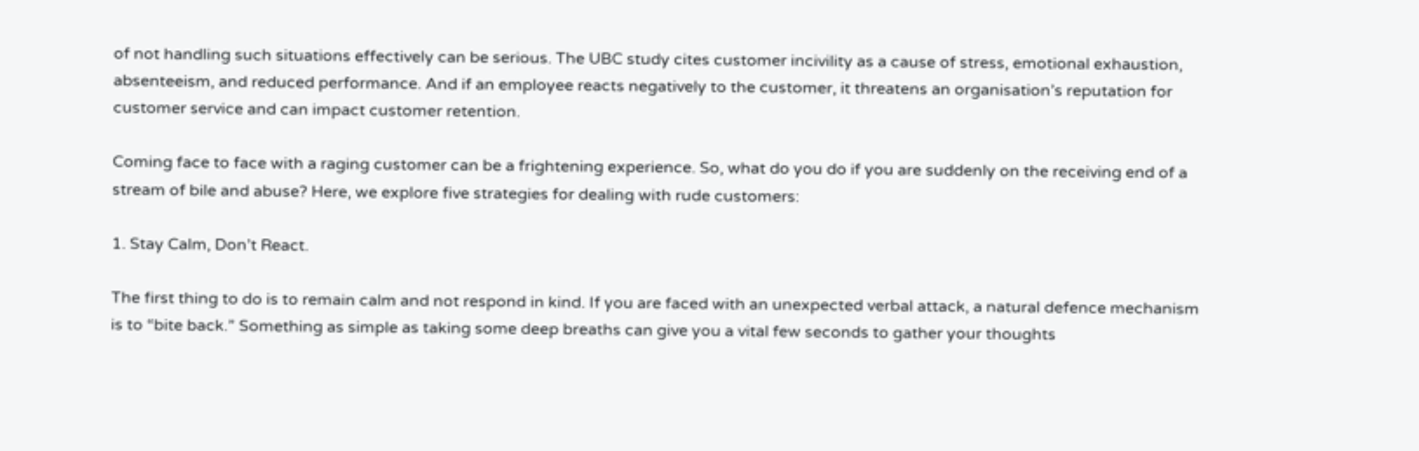of not handling such situations effectively can be serious. The UBC study cites customer incivility as a cause of stress, emotional exhaustion, absenteeism, and reduced performance. And if an employee reacts negatively to the customer, it threatens an organisation’s reputation for customer service and can impact customer retention.

Coming face to face with a raging customer can be a frightening experience. So, what do you do if you are suddenly on the receiving end of a stream of bile and abuse? Here, we explore five strategies for dealing with rude customers:

1. Stay Calm, Don’t React.

The first thing to do is to remain calm and not respond in kind. If you are faced with an unexpected verbal attack, a natural defence mechanism is to “bite back.” Something as simple as taking some deep breaths can give you a vital few seconds to gather your thoughts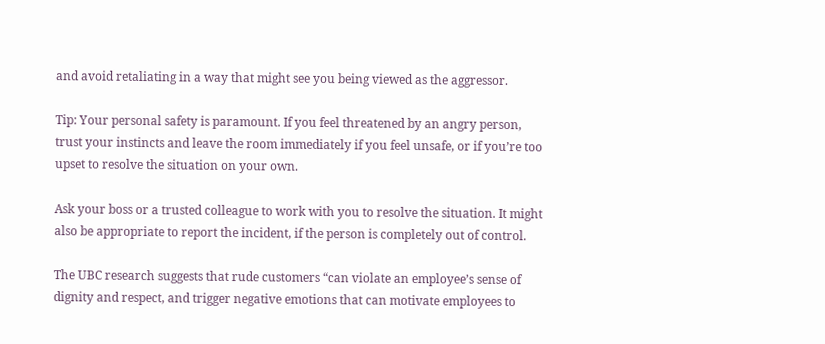and avoid retaliating in a way that might see you being viewed as the aggressor.

Tip: Your personal safety is paramount. If you feel threatened by an angry person, trust your instincts and leave the room immediately if you feel unsafe, or if you’re too upset to resolve the situation on your own.

Ask your boss or a trusted colleague to work with you to resolve the situation. It might also be appropriate to report the incident, if the person is completely out of control.

The UBC research suggests that rude customers “can violate an employee’s sense of dignity and respect, and trigger negative emotions that can motivate employees to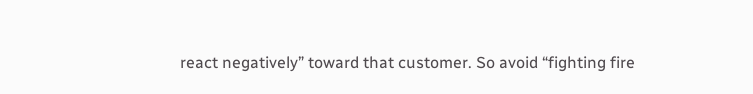react negatively” toward that customer. So avoid “fighting fire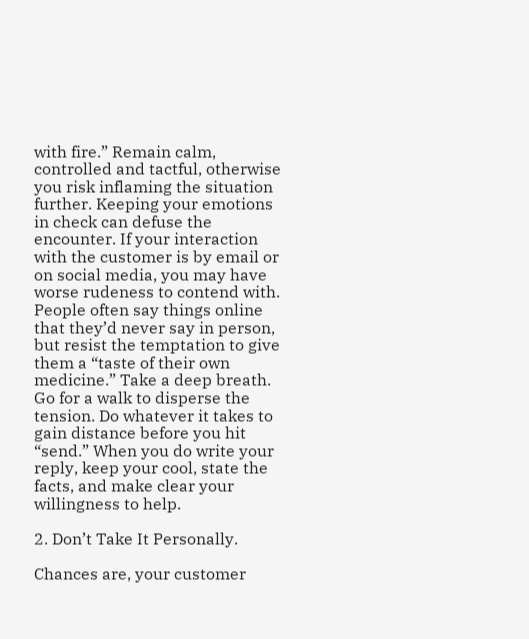with fire.” Remain calm, controlled and tactful, otherwise you risk inflaming the situation further. Keeping your emotions in check can defuse the encounter. If your interaction with the customer is by email or on social media, you may have worse rudeness to contend with. People often say things online that they’d never say in person, but resist the temptation to give them a “taste of their own medicine.” Take a deep breath. Go for a walk to disperse the tension. Do whatever it takes to gain distance before you hit “send.” When you do write your reply, keep your cool, state the facts, and make clear your willingness to help.

2. Don’t Take It Personally.

Chances are, your customer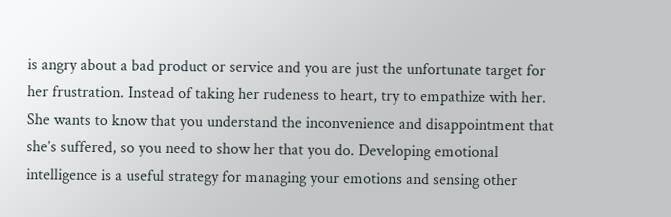is angry about a bad product or service and you are just the unfortunate target for her frustration. Instead of taking her rudeness to heart, try to empathize with her. She wants to know that you understand the inconvenience and disappointment that she’s suffered, so you need to show her that you do. Developing emotional intelligence is a useful strategy for managing your emotions and sensing other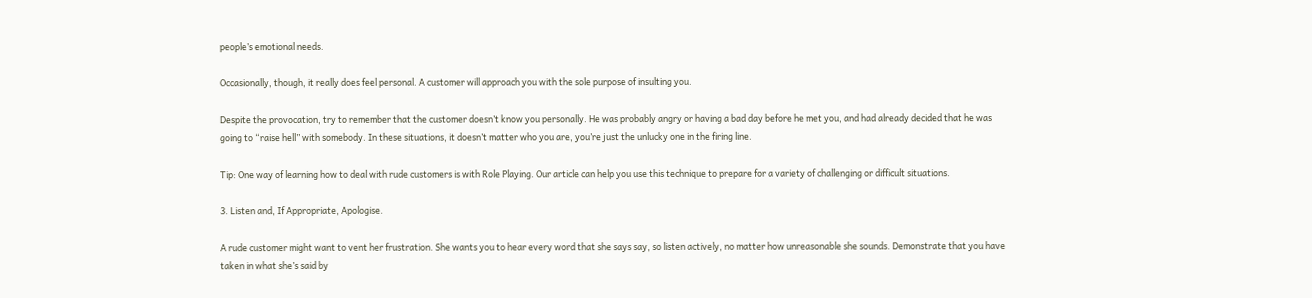people’s emotional needs.

Occasionally, though, it really does feel personal. A customer will approach you with the sole purpose of insulting you.

Despite the provocation, try to remember that the customer doesn’t know you personally. He was probably angry or having a bad day before he met you, and had already decided that he was going to “raise hell” with somebody. In these situations, it doesn’t matter who you are, you’re just the unlucky one in the firing line.

Tip: One way of learning how to deal with rude customers is with Role Playing. Our article can help you use this technique to prepare for a variety of challenging or difficult situations.

3. Listen and, If Appropriate, Apologise.

A rude customer might want to vent her frustration. She wants you to hear every word that she says say, so listen actively, no matter how unreasonable she sounds. Demonstrate that you have taken in what she’s said by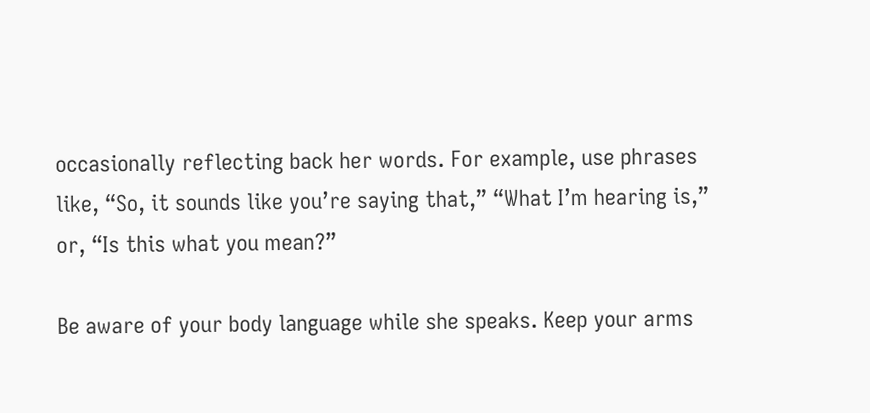occasionally reflecting back her words. For example, use phrases like, “So, it sounds like you’re saying that,” “What I’m hearing is,” or, “Is this what you mean?”

Be aware of your body language while she speaks. Keep your arms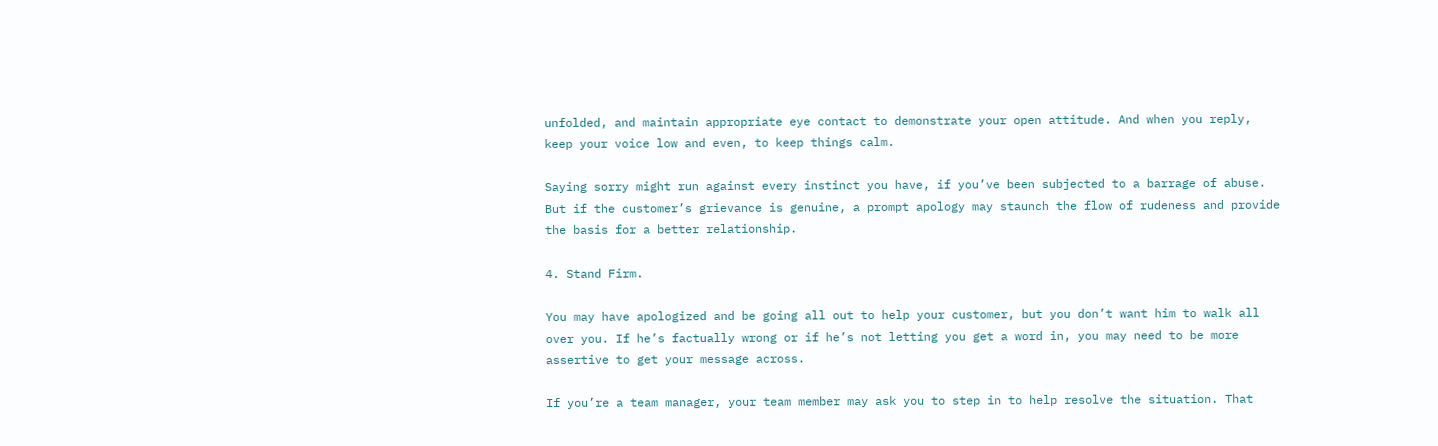unfolded, and maintain appropriate eye contact to demonstrate your open attitude. And when you reply, keep your voice low and even, to keep things calm.

Saying sorry might run against every instinct you have, if you’ve been subjected to a barrage of abuse. But if the customer’s grievance is genuine, a prompt apology may staunch the flow of rudeness and provide the basis for a better relationship.

4. Stand Firm.

You may have apologized and be going all out to help your customer, but you don’t want him to walk all over you. If he’s factually wrong or if he’s not letting you get a word in, you may need to be more assertive to get your message across.

If you’re a team manager, your team member may ask you to step in to help resolve the situation. That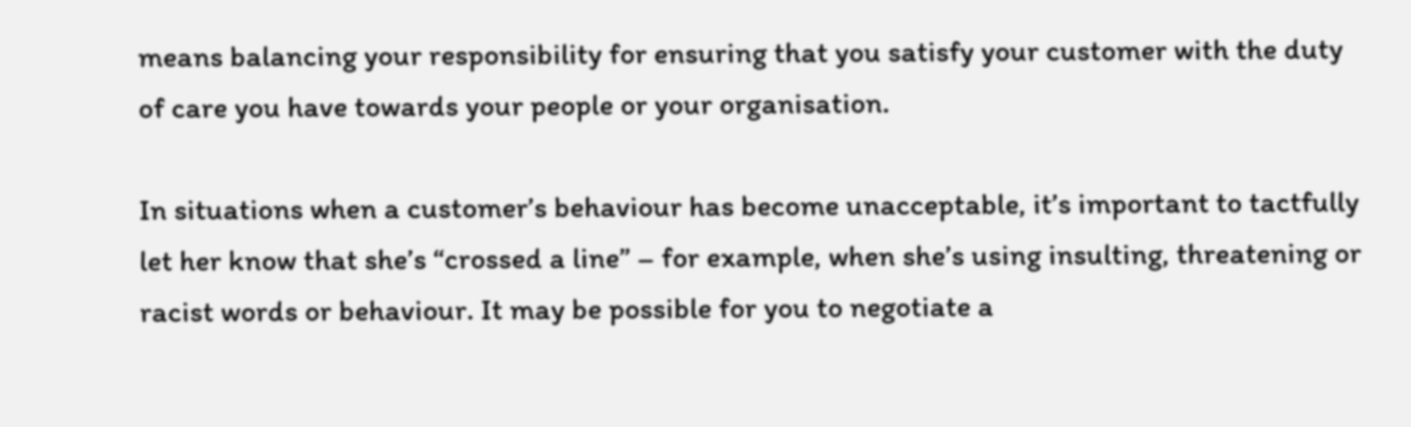means balancing your responsibility for ensuring that you satisfy your customer with the duty of care you have towards your people or your organisation.

In situations when a customer’s behaviour has become unacceptable, it’s important to tactfully let her know that she’s “crossed a line” – for example, when she’s using insulting, threatening or racist words or behaviour. It may be possible for you to negotiate a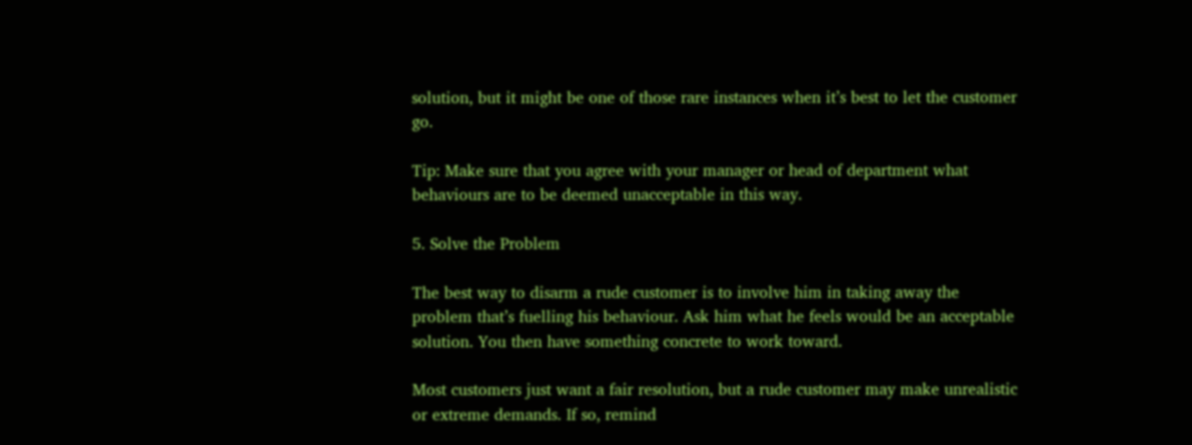solution, but it might be one of those rare instances when it’s best to let the customer go.

Tip: Make sure that you agree with your manager or head of department what behaviours are to be deemed unacceptable in this way.

5. Solve the Problem

The best way to disarm a rude customer is to involve him in taking away the problem that’s fuelling his behaviour. Ask him what he feels would be an acceptable solution. You then have something concrete to work toward.

Most customers just want a fair resolution, but a rude customer may make unrealistic or extreme demands. If so, remind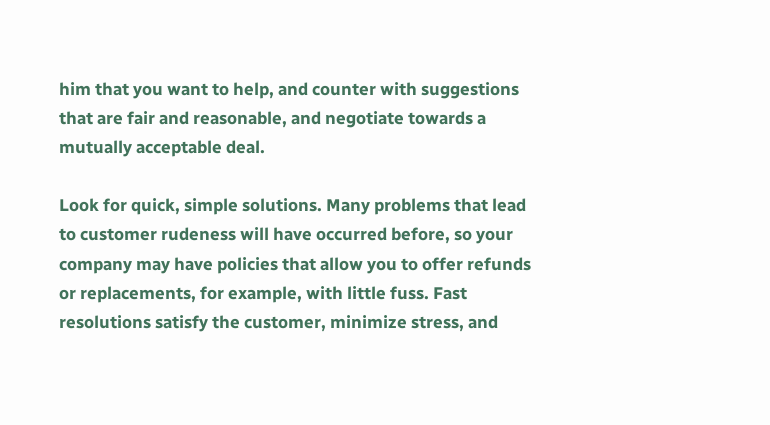him that you want to help, and counter with suggestions that are fair and reasonable, and negotiate towards a mutually acceptable deal.

Look for quick, simple solutions. Many problems that lead to customer rudeness will have occurred before, so your company may have policies that allow you to offer refunds or replacements, for example, with little fuss. Fast resolutions satisfy the customer, minimize stress, and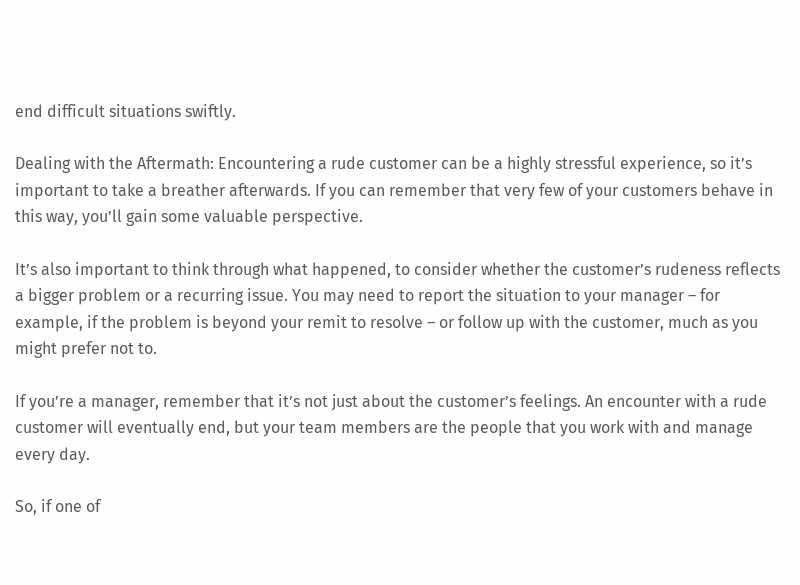end difficult situations swiftly.

Dealing with the Aftermath: Encountering a rude customer can be a highly stressful experience, so it’s important to take a breather afterwards. If you can remember that very few of your customers behave in this way, you’ll gain some valuable perspective.

It’s also important to think through what happened, to consider whether the customer’s rudeness reflects a bigger problem or a recurring issue. You may need to report the situation to your manager – for example, if the problem is beyond your remit to resolve – or follow up with the customer, much as you might prefer not to.

If you’re a manager, remember that it’s not just about the customer’s feelings. An encounter with a rude customer will eventually end, but your team members are the people that you work with and manage every day.

So, if one of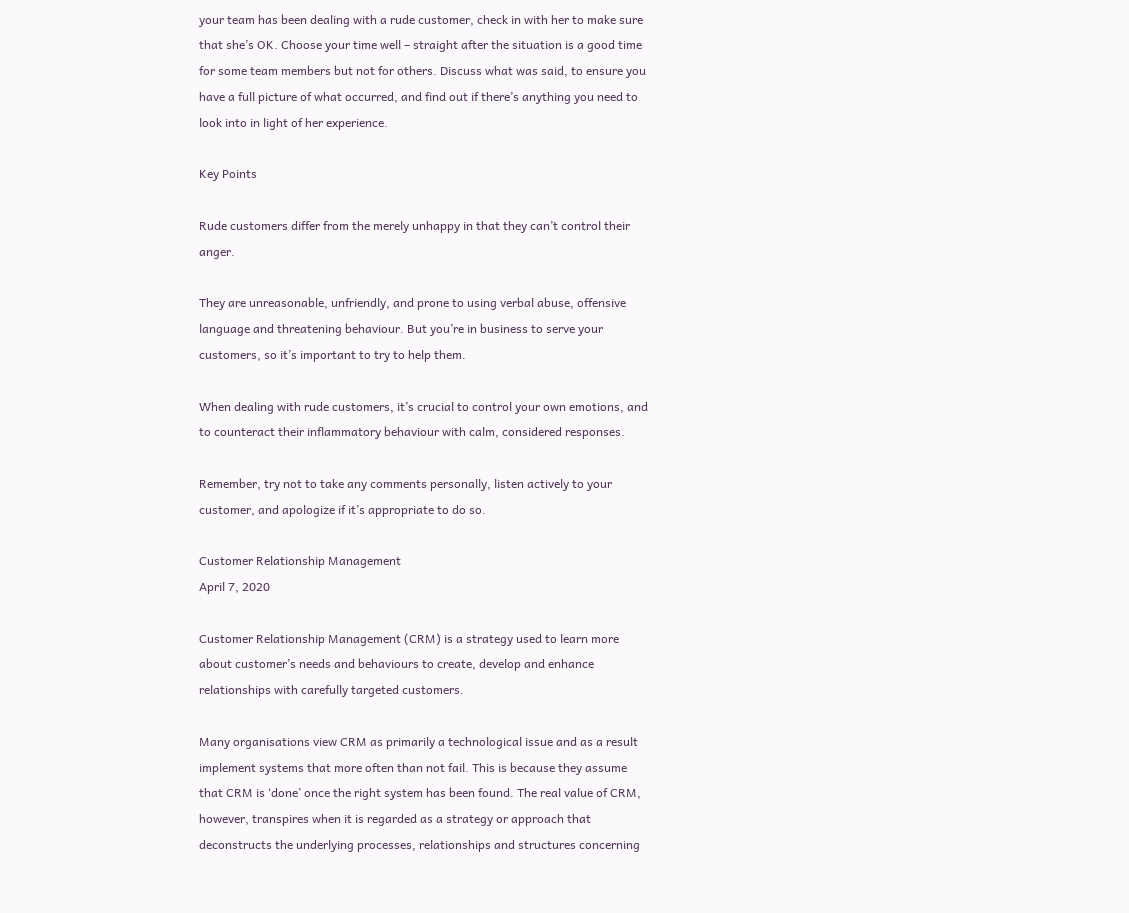your team has been dealing with a rude customer, check in with her to make sure that she’s OK. Choose your time well – straight after the situation is a good time for some team members but not for others. Discuss what was said, to ensure you have a full picture of what occurred, and find out if there’s anything you need to look into in light of her experience.

Key Points

Rude customers differ from the merely unhappy in that they can’t control their anger.

They are unreasonable, unfriendly, and prone to using verbal abuse, offensive language and threatening behaviour. But you’re in business to serve your customers, so it’s important to try to help them.

When dealing with rude customers, it’s crucial to control your own emotions, and to counteract their inflammatory behaviour with calm, considered responses.

Remember, try not to take any comments personally, listen actively to your customer, and apologize if it’s appropriate to do so.

Customer Relationship Management
April 7, 2020

Customer Relationship Management (CRM) is a strategy used to learn more about customer’s needs and behaviours to create, develop and enhance relationships with carefully targeted customers.

Many organisations view CRM as primarily a technological issue and as a result implement systems that more often than not fail. This is because they assume that CRM is ‘done’ once the right system has been found. The real value of CRM, however, transpires when it is regarded as a strategy or approach that deconstructs the underlying processes, relationships and structures concerning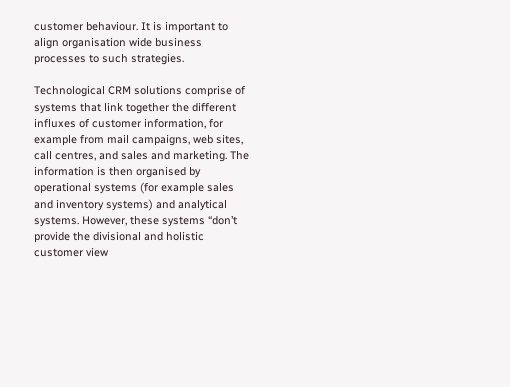customer behaviour. It is important to align organisation wide business processes to such strategies.

Technological CRM solutions comprise of systems that link together the different influxes of customer information, for example from mail campaigns, web sites, call centres, and sales and marketing. The information is then organised by operational systems (for example sales and inventory systems) and analytical systems. However, these systems “don’t provide the divisional and holistic customer view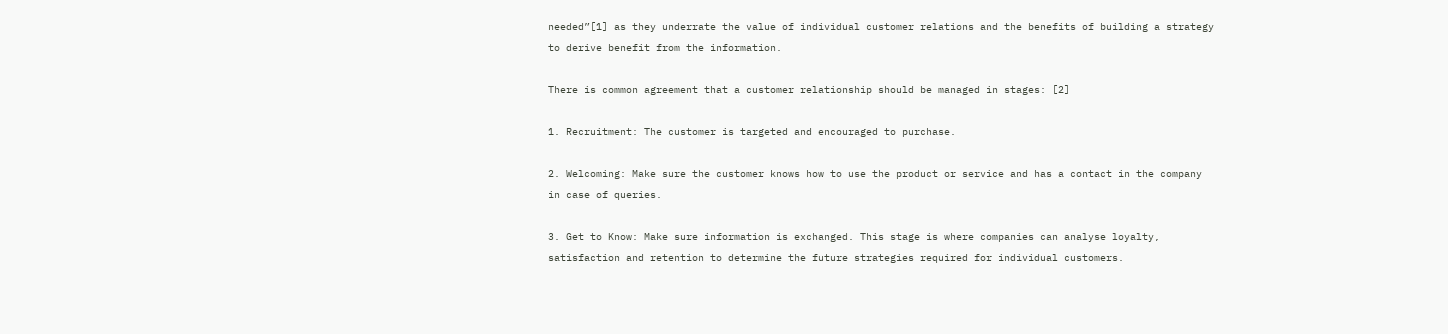needed”[1] as they underrate the value of individual customer relations and the benefits of building a strategy to derive benefit from the information.

There is common agreement that a customer relationship should be managed in stages: [2]

1. Recruitment: The customer is targeted and encouraged to purchase.

2. Welcoming: Make sure the customer knows how to use the product or service and has a contact in the company in case of queries.

3. Get to Know: Make sure information is exchanged. This stage is where companies can analyse loyalty, satisfaction and retention to determine the future strategies required for individual customers.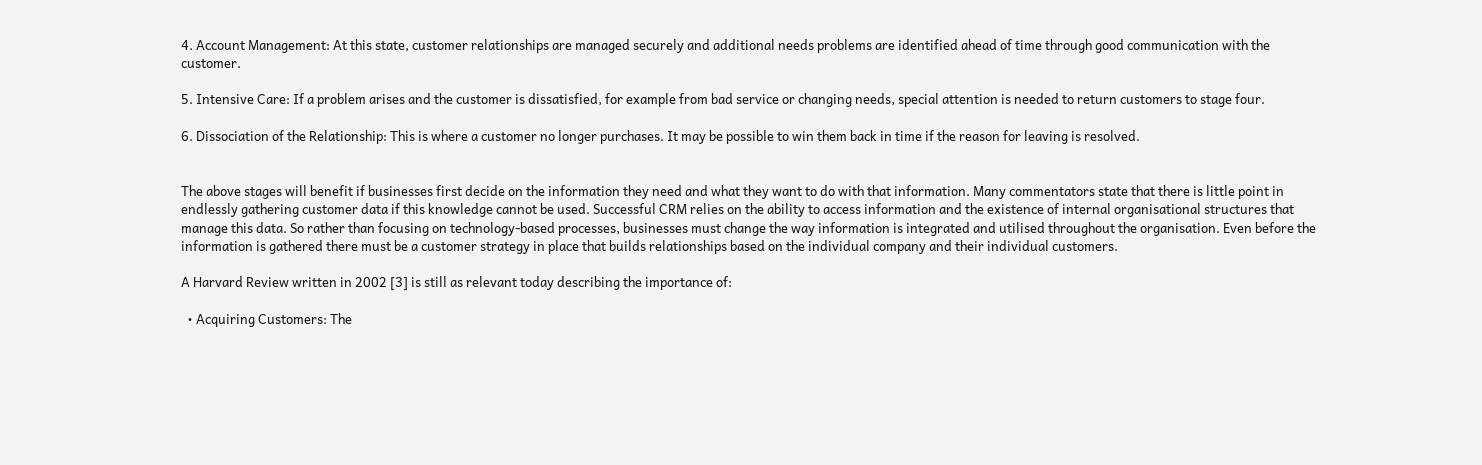4. Account Management: At this state, customer relationships are managed securely and additional needs problems are identified ahead of time through good communication with the customer.

5. Intensive Care: If a problem arises and the customer is dissatisfied, for example from bad service or changing needs, special attention is needed to return customers to stage four.

6. Dissociation of the Relationship: This is where a customer no longer purchases. It may be possible to win them back in time if the reason for leaving is resolved.


The above stages will benefit if businesses first decide on the information they need and what they want to do with that information. Many commentators state that there is little point in endlessly gathering customer data if this knowledge cannot be used. Successful CRM relies on the ability to access information and the existence of internal organisational structures that manage this data. So rather than focusing on technology-based processes, businesses must change the way information is integrated and utilised throughout the organisation. Even before the information is gathered there must be a customer strategy in place that builds relationships based on the individual company and their individual customers.

A Harvard Review written in 2002 [3] is still as relevant today describing the importance of:

  • Acquiring Customers: The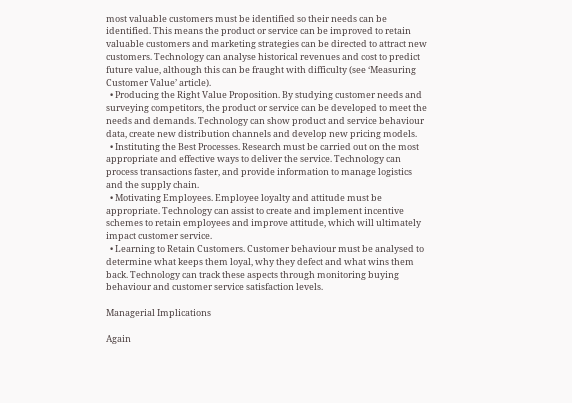most valuable customers must be identified so their needs can be identified. This means the product or service can be improved to retain valuable customers and marketing strategies can be directed to attract new customers. Technology can analyse historical revenues and cost to predict future value, although this can be fraught with difficulty (see ‘Measuring Customer Value’ article).
  • Producing the Right Value Proposition. By studying customer needs and surveying competitors, the product or service can be developed to meet the needs and demands. Technology can show product and service behaviour data, create new distribution channels and develop new pricing models.
  • Instituting the Best Processes. Research must be carried out on the most appropriate and effective ways to deliver the service. Technology can process transactions faster, and provide information to manage logistics and the supply chain.
  • Motivating Employees. Employee loyalty and attitude must be appropriate. Technology can assist to create and implement incentive schemes to retain employees and improve attitude, which will ultimately impact customer service.
  • Learning to Retain Customers. Customer behaviour must be analysed to determine what keeps them loyal, why they defect and what wins them back. Technology can track these aspects through monitoring buying behaviour and customer service satisfaction levels.

Managerial Implications

Again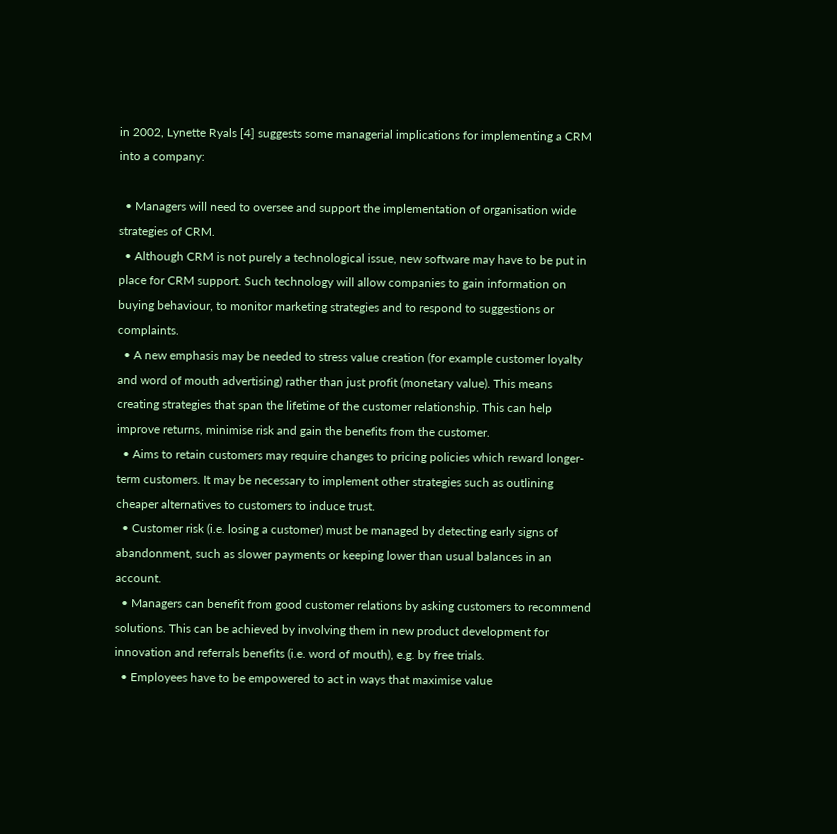in 2002, Lynette Ryals [4] suggests some managerial implications for implementing a CRM into a company:

  • Managers will need to oversee and support the implementation of organisation wide strategies of CRM.
  • Although CRM is not purely a technological issue, new software may have to be put in place for CRM support. Such technology will allow companies to gain information on buying behaviour, to monitor marketing strategies and to respond to suggestions or complaints.
  • A new emphasis may be needed to stress value creation (for example customer loyalty and word of mouth advertising) rather than just profit (monetary value). This means creating strategies that span the lifetime of the customer relationship. This can help improve returns, minimise risk and gain the benefits from the customer.
  • Aims to retain customers may require changes to pricing policies which reward longer-term customers. It may be necessary to implement other strategies such as outlining cheaper alternatives to customers to induce trust.
  • Customer risk (i.e. losing a customer) must be managed by detecting early signs of abandonment, such as slower payments or keeping lower than usual balances in an account.
  • Managers can benefit from good customer relations by asking customers to recommend solutions. This can be achieved by involving them in new product development for innovation and referrals benefits (i.e. word of mouth), e.g. by free trials.
  • Employees have to be empowered to act in ways that maximise value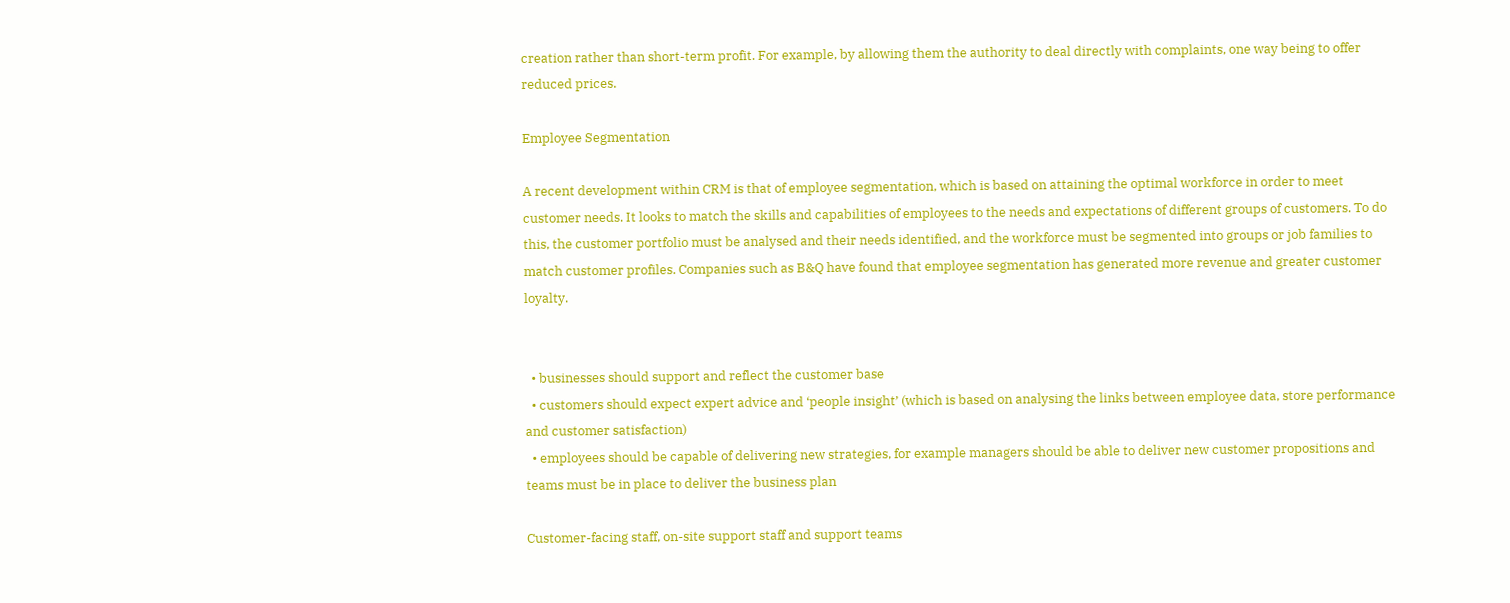creation rather than short-term profit. For example, by allowing them the authority to deal directly with complaints, one way being to offer reduced prices.

Employee Segmentation

A recent development within CRM is that of employee segmentation, which is based on attaining the optimal workforce in order to meet customer needs. It looks to match the skills and capabilities of employees to the needs and expectations of different groups of customers. To do this, the customer portfolio must be analysed and their needs identified, and the workforce must be segmented into groups or job families to match customer profiles. Companies such as B&Q have found that employee segmentation has generated more revenue and greater customer loyalty.


  • businesses should support and reflect the customer base
  • customers should expect expert advice and ‘people insight’ (which is based on analysing the links between employee data, store performance and customer satisfaction)
  • employees should be capable of delivering new strategies, for example managers should be able to deliver new customer propositions and teams must be in place to deliver the business plan

Customer-facing staff, on-site support staff and support teams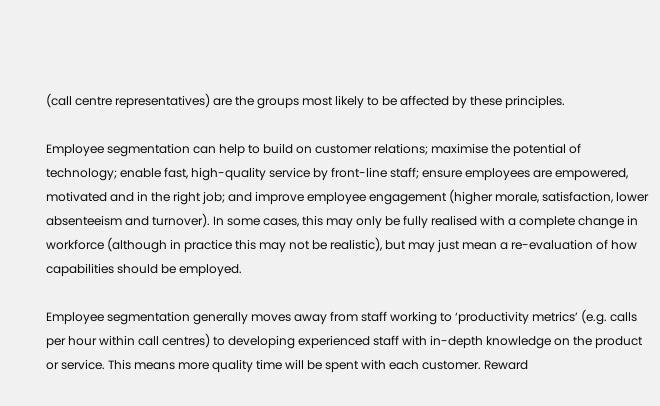(call centre representatives) are the groups most likely to be affected by these principles.

Employee segmentation can help to build on customer relations; maximise the potential of technology; enable fast, high-quality service by front-line staff; ensure employees are empowered, motivated and in the right job; and improve employee engagement (higher morale, satisfaction, lower absenteeism and turnover). In some cases, this may only be fully realised with a complete change in workforce (although in practice this may not be realistic), but may just mean a re-evaluation of how capabilities should be employed.

Employee segmentation generally moves away from staff working to ‘productivity metrics’ (e.g. calls per hour within call centres) to developing experienced staff with in-depth knowledge on the product or service. This means more quality time will be spent with each customer. Reward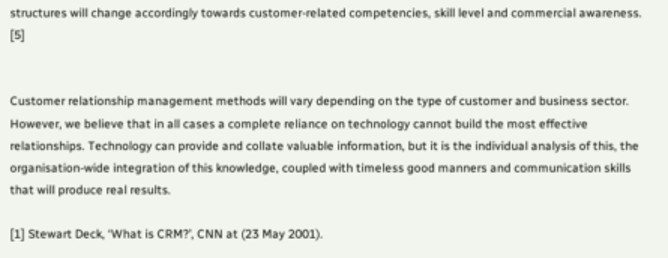structures will change accordingly towards customer-related competencies, skill level and commercial awareness. [5]


Customer relationship management methods will vary depending on the type of customer and business sector. However, we believe that in all cases a complete reliance on technology cannot build the most effective relationships. Technology can provide and collate valuable information, but it is the individual analysis of this, the organisation-wide integration of this knowledge, coupled with timeless good manners and communication skills that will produce real results.

[1] Stewart Deck, ‘What is CRM?’, CNN at (23 May 2001).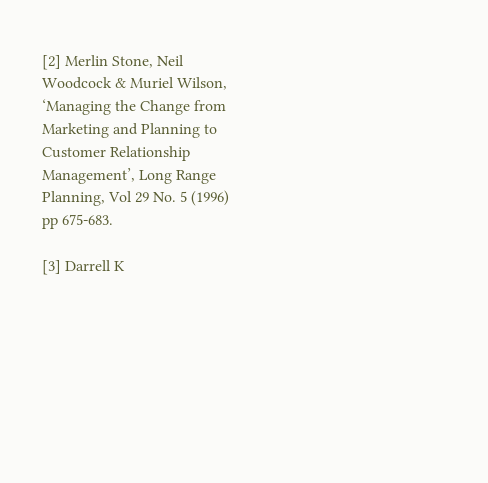[2] Merlin Stone, Neil Woodcock & Muriel Wilson, ‘Managing the Change from Marketing and Planning to Customer Relationship Management’, Long Range Planning, Vol 29 No. 5 (1996) pp 675-683.

[3] Darrell K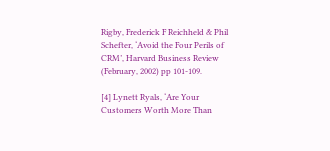Rigby, Frederick F Reichheld & Phil Schefter, ‘Avoid the Four Perils of CRM’, Harvard Business Review (February, 2002) pp 101-109.

[4] Lynett Ryals, ‘Are Your Customers Worth More Than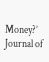Money?’ Journal of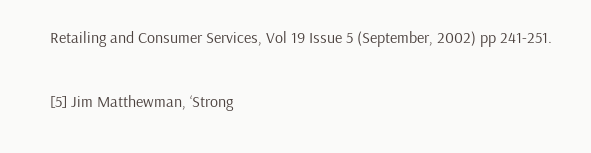Retailing and Consumer Services, Vol 19 Issue 5 (September, 2002) pp 241-251.

[5] Jim Matthewman, ‘Strong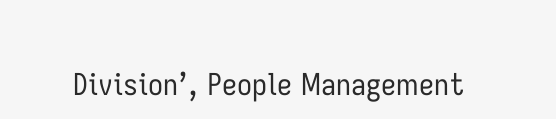Division’, People Management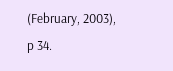(February, 2003), p 34.